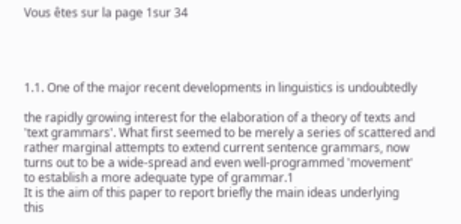Vous êtes sur la page 1sur 34




1.1. One of the major recent developments in linguistics is undoubtedly

the rapidly growing interest for the elaboration of a theory of texts and
'text grammars'. What first seemed to be merely a series of scattered and
rather marginal attempts to extend current sentence grammars, now
turns out to be a wide-spread and even well-programmed 'movement'
to establish a more adequate type of grammar.1
It is the aim of this paper to report briefly the main ideas underlying
this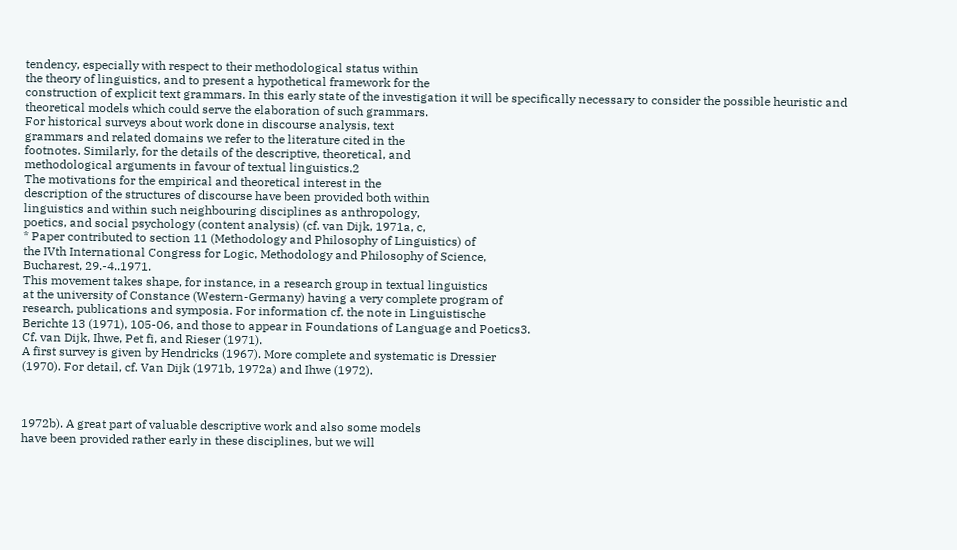tendency, especially with respect to their methodological status within
the theory of linguistics, and to present a hypothetical framework for the
construction of explicit text grammars. In this early state of the investigation it will be specifically necessary to consider the possible heuristic and
theoretical models which could serve the elaboration of such grammars.
For historical surveys about work done in discourse analysis, text
grammars and related domains we refer to the literature cited in the
footnotes. Similarly, for the details of the descriptive, theoretical, and
methodological arguments in favour of textual linguistics.2
The motivations for the empirical and theoretical interest in the
description of the structures of discourse have been provided both within
linguistics and within such neighbouring disciplines as anthropology,
poetics, and social psychology (content analysis) (cf. van Dijk, 1971a, c,
* Paper contributed to section 11 (Methodology and Philosophy of Linguistics) of
the IVth International Congress for Logic, Methodology and Philosophy of Science,
Bucharest, 29.-4..1971.
This movement takes shape, for instance, in a research group in textual linguistics
at the university of Constance (Western-Germany) having a very complete program of
research, publications and symposia. For information cf. the note in Linguistische
Berichte 13 (1971), 105-06, and those to appear in Foundations of Language and Poetics3.
Cf. van Dijk, Ihwe, Pet fi, and Rieser (1971).
A first survey is given by Hendricks (1967). More complete and systematic is Dressier
(1970). For detail, cf. Van Dijk (1971b, 1972a) and Ihwe (1972).



1972b). A great part of valuable descriptive work and also some models
have been provided rather early in these disciplines, but we will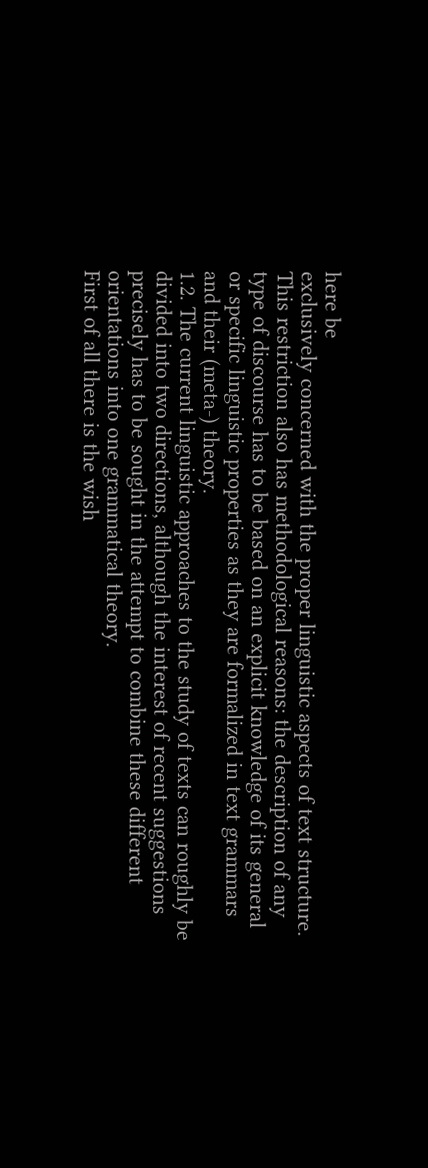here be
exclusively concerned with the proper linguistic aspects of text structure.
This restriction also has methodological reasons: the description of any
type of discourse has to be based on an explicit knowledge of its general
or specific linguistic properties as they are formalized in text grammars
and their (meta-) theory.
1.2. The current linguistic approaches to the study of texts can roughly be
divided into two directions, although the interest of recent suggestions
precisely has to be sought in the attempt to combine these different
orientations into one grammatical theory.
First of all there is the wish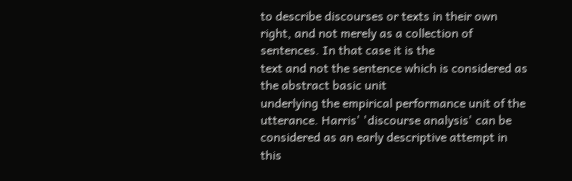to describe discourses or texts in their own
right, and not merely as a collection of sentences. In that case it is the
text and not the sentence which is considered as the abstract basic unit
underlying the empirical performance unit of the utterance. Harris' 'discourse analysis' can be considered as an early descriptive attempt in this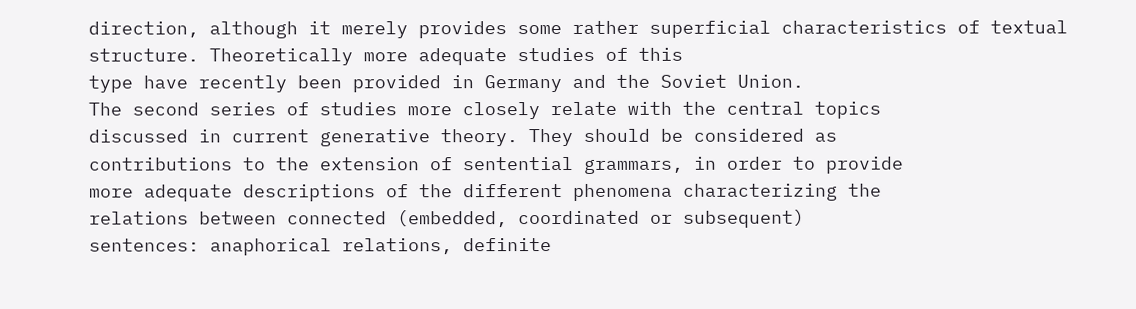direction, although it merely provides some rather superficial characteristics of textual structure. Theoretically more adequate studies of this
type have recently been provided in Germany and the Soviet Union.
The second series of studies more closely relate with the central topics
discussed in current generative theory. They should be considered as
contributions to the extension of sentential grammars, in order to provide
more adequate descriptions of the different phenomena characterizing the
relations between connected (embedded, coordinated or subsequent)
sentences: anaphorical relations, definite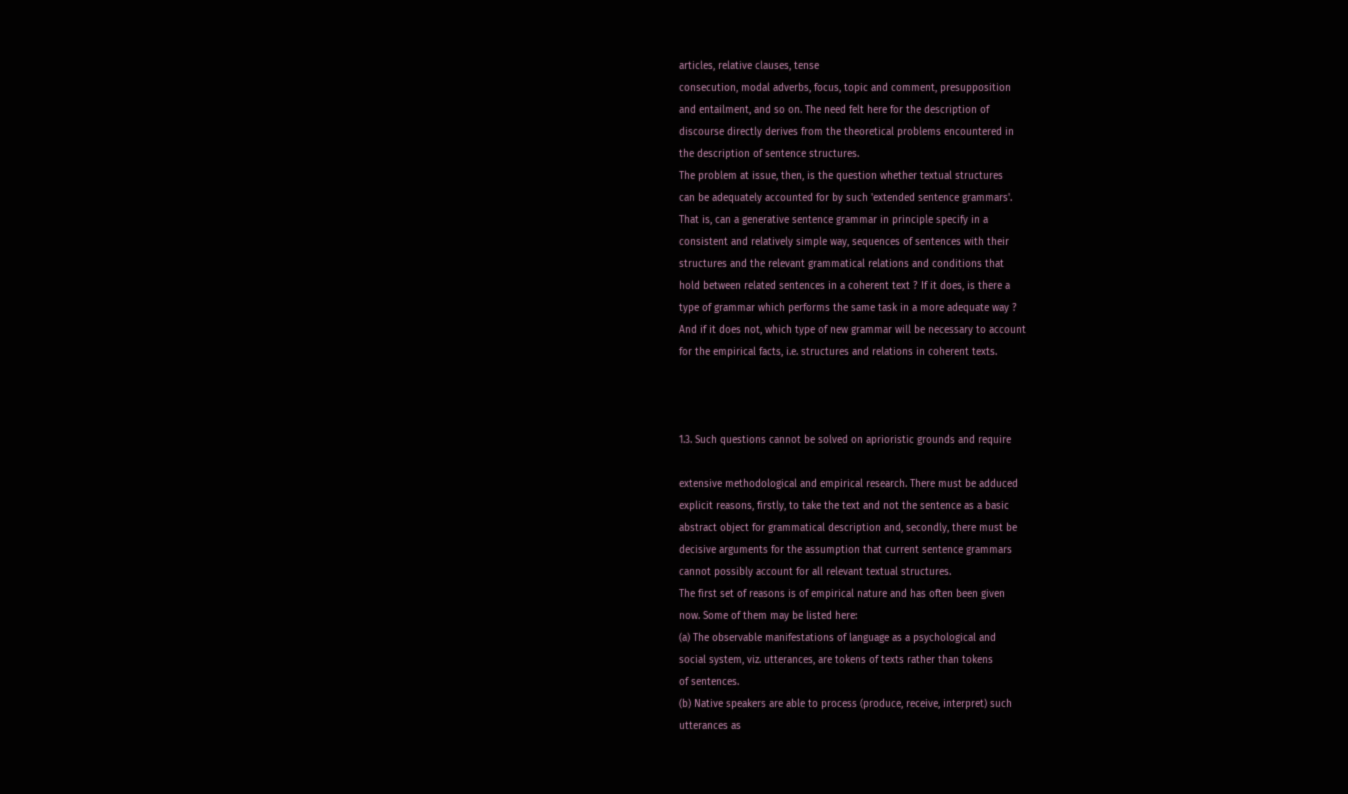articles, relative clauses, tense
consecution, modal adverbs, focus, topic and comment, presupposition
and entailment, and so on. The need felt here for the description of
discourse directly derives from the theoretical problems encountered in
the description of sentence structures.
The problem at issue, then, is the question whether textual structures
can be adequately accounted for by such 'extended sentence grammars'.
That is, can a generative sentence grammar in principle specify in a
consistent and relatively simple way, sequences of sentences with their
structures and the relevant grammatical relations and conditions that
hold between related sentences in a coherent text ? If it does, is there a
type of grammar which performs the same task in a more adequate way ?
And if it does not, which type of new grammar will be necessary to account
for the empirical facts, i.e. structures and relations in coherent texts.



1.3. Such questions cannot be solved on aprioristic grounds and require

extensive methodological and empirical research. There must be adduced
explicit reasons, firstly, to take the text and not the sentence as a basic
abstract object for grammatical description and, secondly, there must be
decisive arguments for the assumption that current sentence grammars
cannot possibly account for all relevant textual structures.
The first set of reasons is of empirical nature and has often been given
now. Some of them may be listed here:
(a) The observable manifestations of language as a psychological and
social system, viz. utterances, are tokens of texts rather than tokens
of sentences.
(b) Native speakers are able to process (produce, receive, interpret) such
utterances as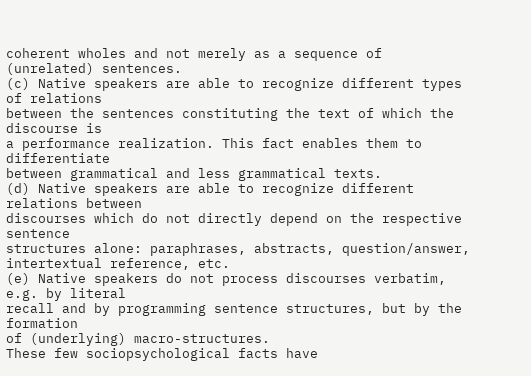coherent wholes and not merely as a sequence of
(unrelated) sentences.
(c) Native speakers are able to recognize different types of relations
between the sentences constituting the text of which the discourse is
a performance realization. This fact enables them to differentiate
between grammatical and less grammatical texts.
(d) Native speakers are able to recognize different relations between
discourses which do not directly depend on the respective sentence
structures alone: paraphrases, abstracts, question/answer, intertextual reference, etc.
(e) Native speakers do not process discourses verbatim, e.g. by literal
recall and by programming sentence structures, but by the formation
of (underlying) macro-structures.
These few sociopsychological facts have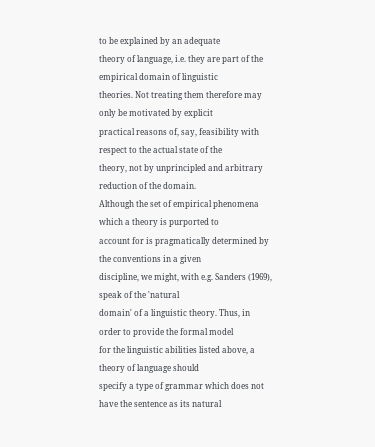to be explained by an adequate
theory of language, i.e. they are part of the empirical domain of linguistic
theories. Not treating them therefore may only be motivated by explicit
practical reasons of, say, feasibility with respect to the actual state of the
theory, not by unprincipled and arbitrary reduction of the domain.
Although the set of empirical phenomena which a theory is purported to
account for is pragmatically determined by the conventions in a given
discipline, we might, with e.g. Sanders (1969), speak of the 'natural
domain' of a linguistic theory. Thus, in order to provide the formal model
for the linguistic abilities listed above, a theory of language should
specify a type of grammar which does not have the sentence as its natural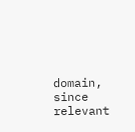domain, since relevant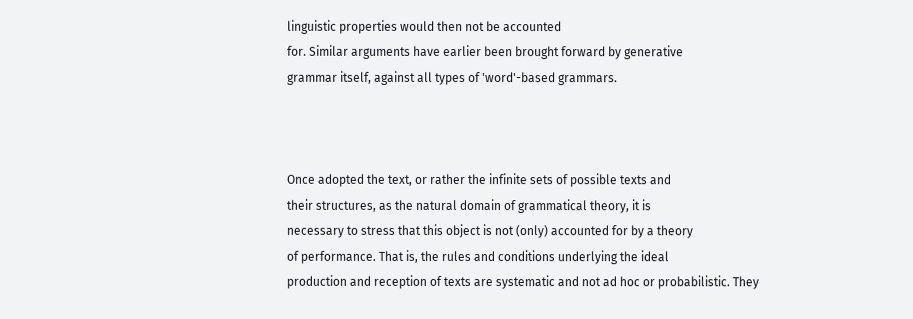linguistic properties would then not be accounted
for. Similar arguments have earlier been brought forward by generative
grammar itself, against all types of 'word'-based grammars.



Once adopted the text, or rather the infinite sets of possible texts and
their structures, as the natural domain of grammatical theory, it is
necessary to stress that this object is not (only) accounted for by a theory
of performance. That is, the rules and conditions underlying the ideal
production and reception of texts are systematic and not ad hoc or probabilistic. They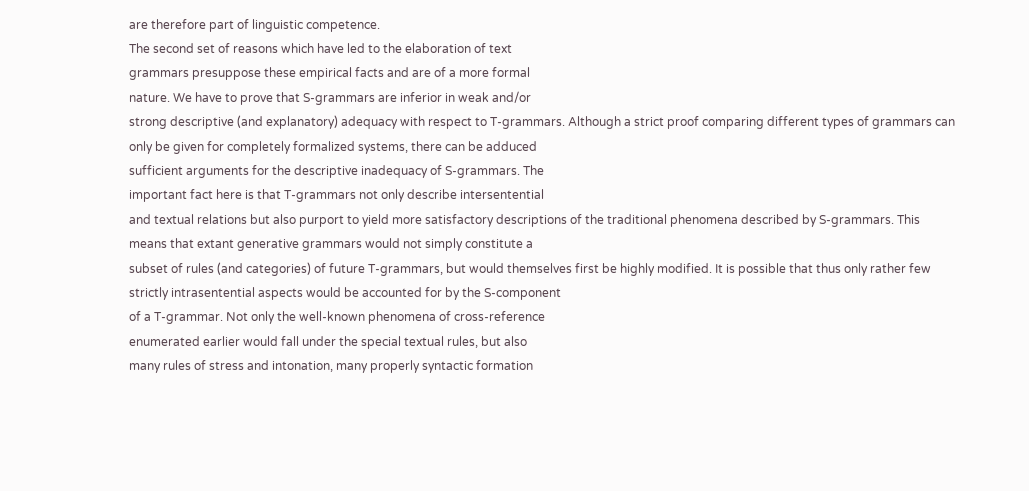are therefore part of linguistic competence.
The second set of reasons which have led to the elaboration of text
grammars presuppose these empirical facts and are of a more formal
nature. We have to prove that S-grammars are inferior in weak and/or
strong descriptive (and explanatory) adequacy with respect to T-grammars. Although a strict proof comparing different types of grammars can
only be given for completely formalized systems, there can be adduced
sufficient arguments for the descriptive inadequacy of S-grammars. The
important fact here is that T-grammars not only describe intersentential
and textual relations but also purport to yield more satisfactory descriptions of the traditional phenomena described by S-grammars. This
means that extant generative grammars would not simply constitute a
subset of rules (and categories) of future T-grammars, but would themselves first be highly modified. It is possible that thus only rather few
strictly intrasentential aspects would be accounted for by the S-component
of a T-grammar. Not only the well-known phenomena of cross-reference
enumerated earlier would fall under the special textual rules, but also
many rules of stress and intonation, many properly syntactic formation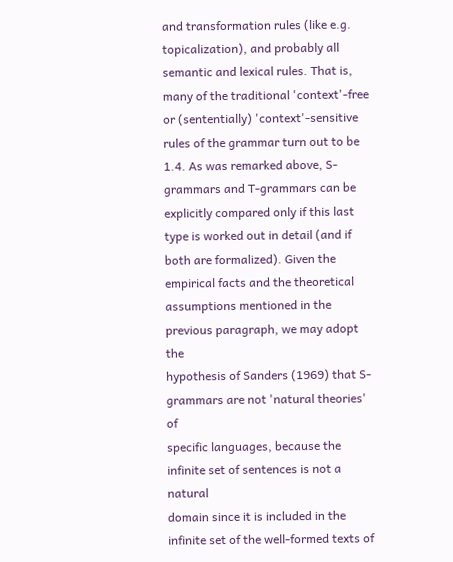and transformation rules (like e.g. topicalization), and probably all
semantic and lexical rules. That is, many of the traditional 'context'-free
or (sententially) 'context'-sensitive rules of the grammar turn out to be
1.4. As was remarked above, S-grammars and T-grammars can be
explicitly compared only if this last type is worked out in detail (and if
both are formalized). Given the empirical facts and the theoretical
assumptions mentioned in the previous paragraph, we may adopt the
hypothesis of Sanders (1969) that S-grammars are not 'natural theories' of
specific languages, because the infinite set of sentences is not a natural
domain since it is included in the infinite set of the well-formed texts of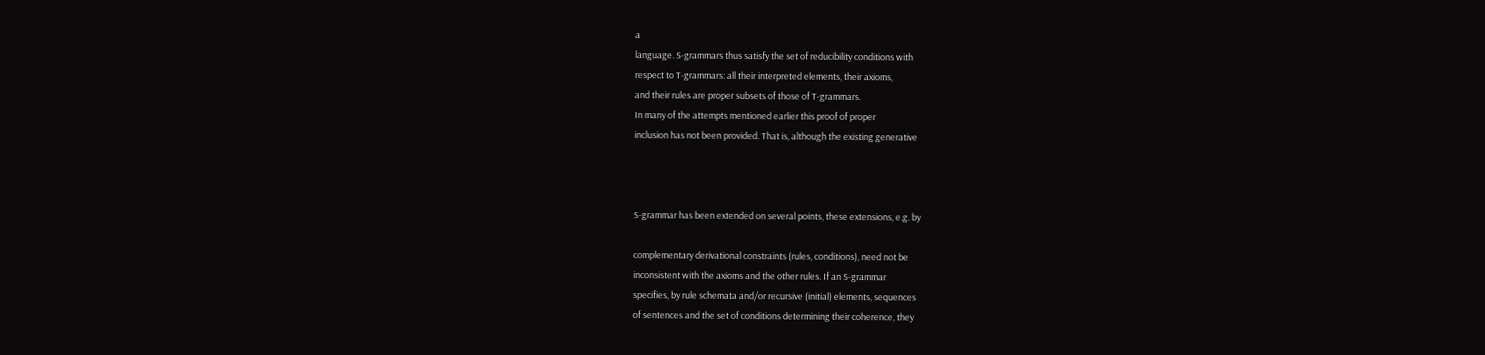a
language. S-grammars thus satisfy the set of reducibility conditions with
respect to T-grammars: all their interpreted elements, their axioms,
and their rules are proper subsets of those of T-grammars.
In many of the attempts mentioned earlier this proof of proper
inclusion has not been provided. That is, although the existing generative



S-grammar has been extended on several points, these extensions, e.g. by

complementary derivational constraints (rules, conditions), need not be
inconsistent with the axioms and the other rules. If an S-grammar
specifies, by rule schemata and/or recursive (initial) elements, sequences
of sentences and the set of conditions determining their coherence, they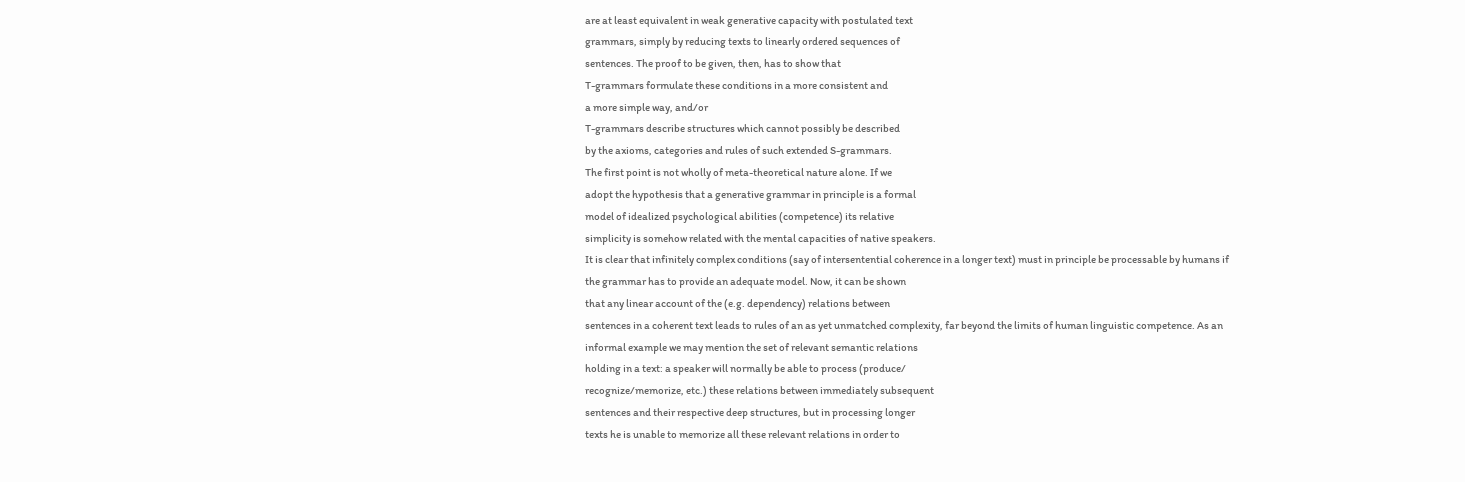are at least equivalent in weak generative capacity with postulated text
grammars, simply by reducing texts to linearly ordered sequences of
sentences. The proof to be given, then, has to show that
T-grammars formulate these conditions in a more consistent and
a more simple way, and/or
T-grammars describe structures which cannot possibly be described
by the axioms, categories and rules of such extended S-grammars.
The first point is not wholly of meta-theoretical nature alone. If we
adopt the hypothesis that a generative grammar in principle is a formal
model of idealized psychological abilities (competence) its relative
simplicity is somehow related with the mental capacities of native speakers.
It is clear that infinitely complex conditions (say of intersentential coherence in a longer text) must in principle be processable by humans if
the grammar has to provide an adequate model. Now, it can be shown
that any linear account of the (e.g. dependency) relations between
sentences in a coherent text leads to rules of an as yet unmatched complexity, far beyond the limits of human linguistic competence. As an
informal example we may mention the set of relevant semantic relations
holding in a text: a speaker will normally be able to process (produce/
recognize/memorize, etc.) these relations between immediately subsequent
sentences and their respective deep structures, but in processing longer
texts he is unable to memorize all these relevant relations in order to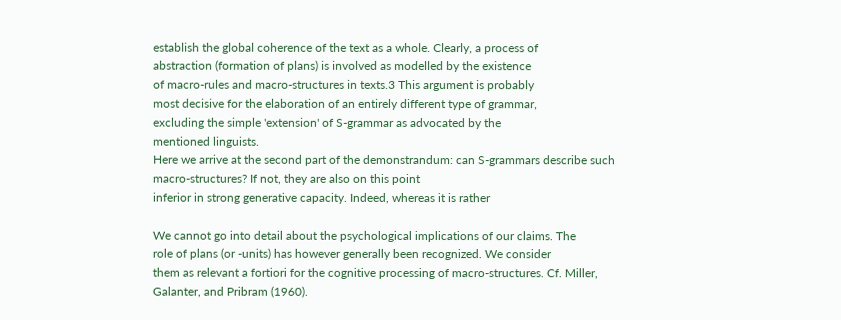establish the global coherence of the text as a whole. Clearly, a process of
abstraction (formation of plans) is involved as modelled by the existence
of macro-rules and macro-structures in texts.3 This argument is probably
most decisive for the elaboration of an entirely different type of grammar,
excluding the simple 'extension' of S-grammar as advocated by the
mentioned linguists.
Here we arrive at the second part of the demonstrandum: can S-grammars describe such macro-structures? If not, they are also on this point
inferior in strong generative capacity. Indeed, whereas it is rather

We cannot go into detail about the psychological implications of our claims. The
role of plans (or -units) has however generally been recognized. We consider
them as relevant a fortiori for the cognitive processing of macro-structures. Cf. Miller,
Galanter, and Pribram (1960).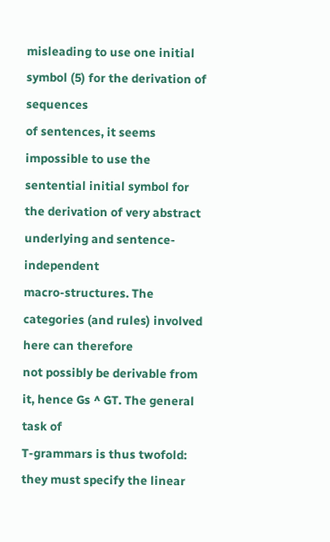misleading to use one initial symbol (5) for the derivation of sequences
of sentences, it seems impossible to use the sentential initial symbol for
the derivation of very abstract underlying and sentence-independent
macro-structures. The categories (and rules) involved here can therefore
not possibly be derivable from it, hence Gs ^ GT. The general task of
T-grammars is thus twofold:
they must specify the linear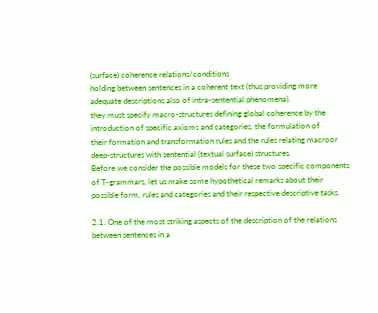(surface) coherence relations/conditions
holding between sentences in a coherent text (thus providing more
adequate descriptions also of intra-sentential phenomena).
they must specify macro-structures defining global coherence by the
introduction of specific axioms and categories, the formulation of
their formation and transformation rules and the rules relating macroor deep-structures with sentential (textual surface) structures.
Before we consider the possible models for these two specific components of T-grammars, let us make some hypothetical remarks about their
possible form, rules and categories and their respective descriptive tasks.

2.1. One of the most striking aspects of the description of the relations
between sentences in a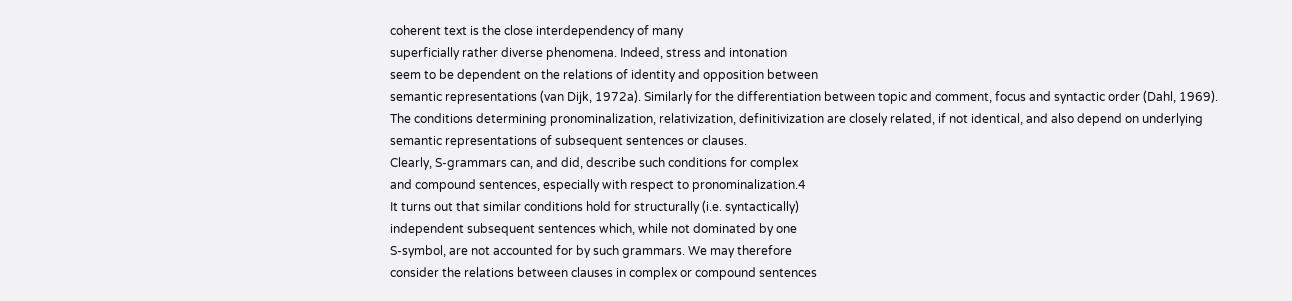coherent text is the close interdependency of many
superficially rather diverse phenomena. Indeed, stress and intonation
seem to be dependent on the relations of identity and opposition between
semantic representations (van Dijk, 1972a). Similarly for the differentiation between topic and comment, focus and syntactic order (Dahl, 1969).
The conditions determining pronominalization, relativization, definitivization are closely related, if not identical, and also depend on underlying
semantic representations of subsequent sentences or clauses.
Clearly, S-grammars can, and did, describe such conditions for complex
and compound sentences, especially with respect to pronominalization.4
It turns out that similar conditions hold for structurally (i.e. syntactically)
independent subsequent sentences which, while not dominated by one
S-symbol, are not accounted for by such grammars. We may therefore
consider the relations between clauses in complex or compound sentences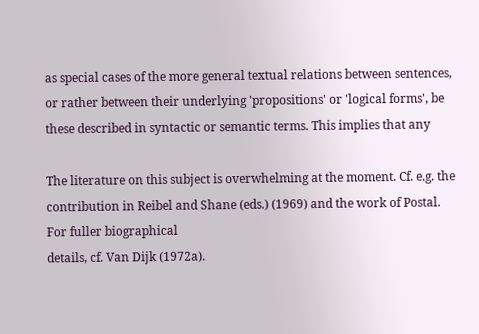as special cases of the more general textual relations between sentences,
or rather between their underlying 'propositions' or 'logical forms', be
these described in syntactic or semantic terms. This implies that any

The literature on this subject is overwhelming at the moment. Cf. e.g. the contribution in Reibel and Shane (eds.) (1969) and the work of Postal. For fuller biographical
details, cf. Van Dijk (1972a).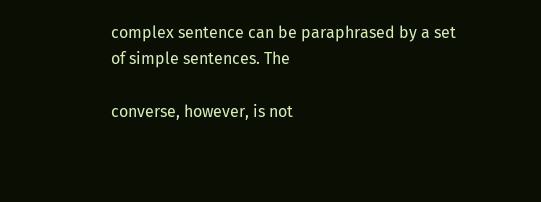complex sentence can be paraphrased by a set of simple sentences. The

converse, however, is not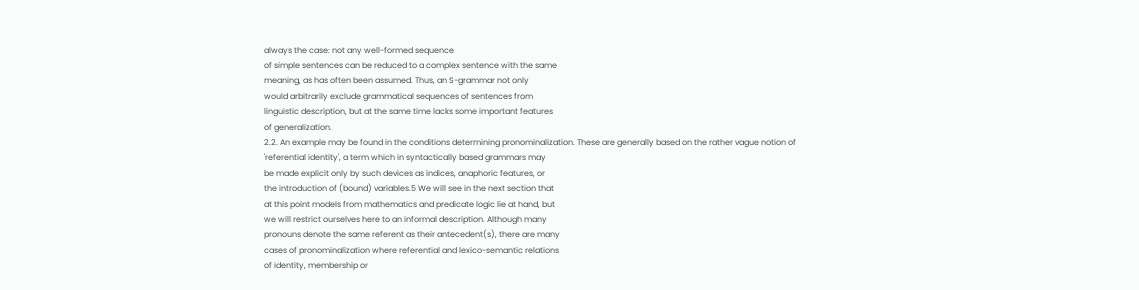always the case: not any well-formed sequence
of simple sentences can be reduced to a complex sentence with the same
meaning, as has often been assumed. Thus, an S-grammar not only
would arbitrarily exclude grammatical sequences of sentences from
linguistic description, but at the same time lacks some important features
of generalization.
2.2. An example may be found in the conditions determining pronominalization. These are generally based on the rather vague notion of
'referential identity', a term which in syntactically based grammars may
be made explicit only by such devices as indices, anaphoric features, or
the introduction of (bound) variables.5 We will see in the next section that
at this point models from mathematics and predicate logic lie at hand, but
we will restrict ourselves here to an informal description. Although many
pronouns denote the same referent as their antecedent(s), there are many
cases of pronominalization where referential and lexico-semantic relations
of identity, membership or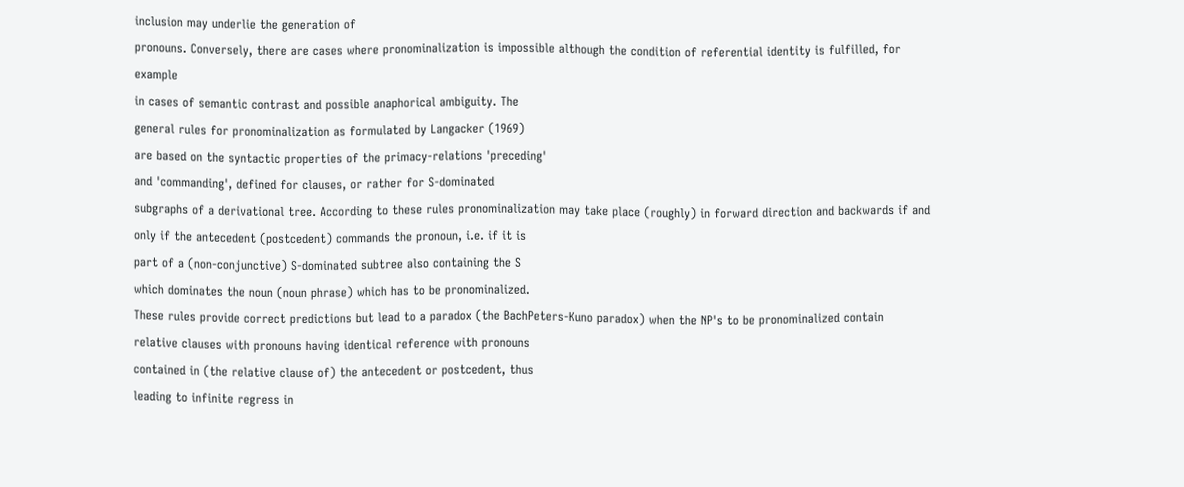inclusion may underlie the generation of
pronouns. Conversely, there are cases where pronominalization is impossible although the condition of referential identity is fulfilled, for example
in cases of semantic contrast and possible anaphorical ambiguity. The
general rules for pronominalization as formulated by Langacker (1969)
are based on the syntactic properties of the primacy-relations 'preceding'
and 'commanding', defined for clauses, or rather for S-dominated
subgraphs of a derivational tree. According to these rules pronominalization may take place (roughly) in forward direction and backwards if and
only if the antecedent (postcedent) commands the pronoun, i.e. if it is
part of a (non-conjunctive) S-dominated subtree also containing the S
which dominates the noun (noun phrase) which has to be pronominalized.
These rules provide correct predictions but lead to a paradox (the BachPeters-Kuno paradox) when the NP's to be pronominalized contain
relative clauses with pronouns having identical reference with pronouns
contained in (the relative clause of) the antecedent or postcedent, thus
leading to infinite regress in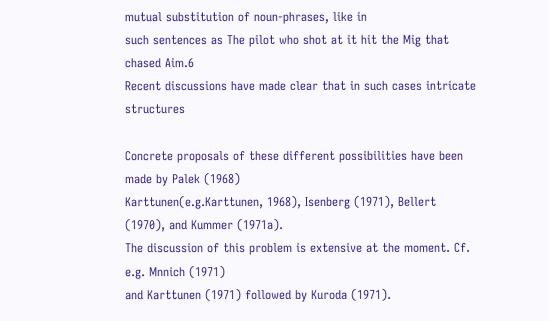mutual substitution of noun-phrases, like in
such sentences as The pilot who shot at it hit the Mig that chased Aim.6
Recent discussions have made clear that in such cases intricate structures

Concrete proposals of these different possibilities have been made by Palek (1968)
Karttunen(e.g.Karttunen, 1968), Isenberg (1971), Bellert (1970), and Kummer (1971a).
The discussion of this problem is extensive at the moment. Cf. e.g. Mnnich (1971)
and Karttunen (1971) followed by Kuroda (1971).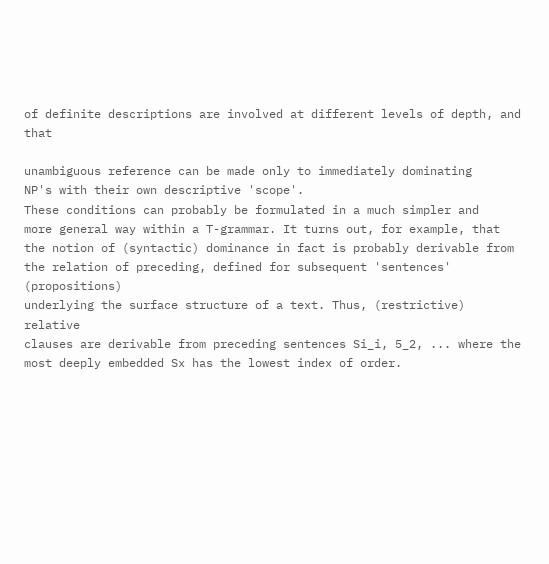of definite descriptions are involved at different levels of depth, and that

unambiguous reference can be made only to immediately dominating
NP's with their own descriptive 'scope'.
These conditions can probably be formulated in a much simpler and
more general way within a T-grammar. It turns out, for example, that
the notion of (syntactic) dominance in fact is probably derivable from
the relation of preceding, defined for subsequent 'sentences' (propositions)
underlying the surface structure of a text. Thus, (restrictive) relative
clauses are derivable from preceding sentences Si_i, 5_2, ... where the
most deeply embedded Sx has the lowest index of order.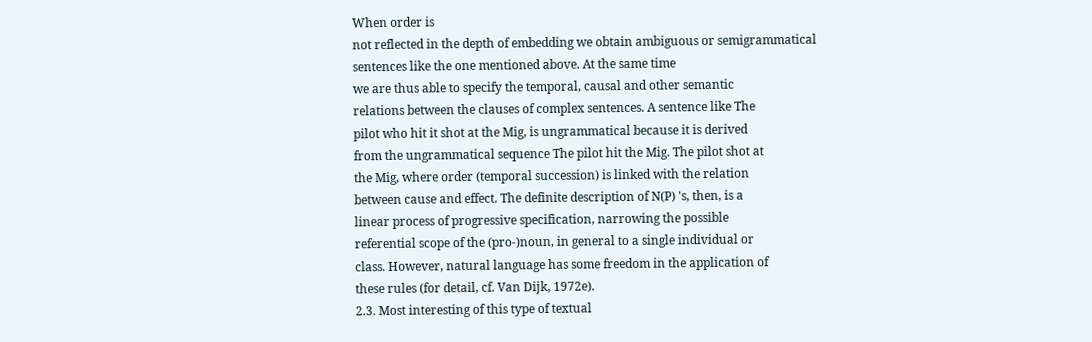When order is
not reflected in the depth of embedding we obtain ambiguous or semigrammatical sentences like the one mentioned above. At the same time
we are thus able to specify the temporal, causal and other semantic
relations between the clauses of complex sentences. A sentence like The
pilot who hit it shot at the Mig, is ungrammatical because it is derived
from the ungrammatical sequence The pilot hit the Mig. The pilot shot at
the Mig, where order (temporal succession) is linked with the relation
between cause and effect. The definite description of N(P) 's, then, is a
linear process of progressive specification, narrowing the possible
referential scope of the (pro-)noun, in general to a single individual or
class. However, natural language has some freedom in the application of
these rules (for detail, cf. Van Dijk, 1972e).
2.3. Most interesting of this type of textual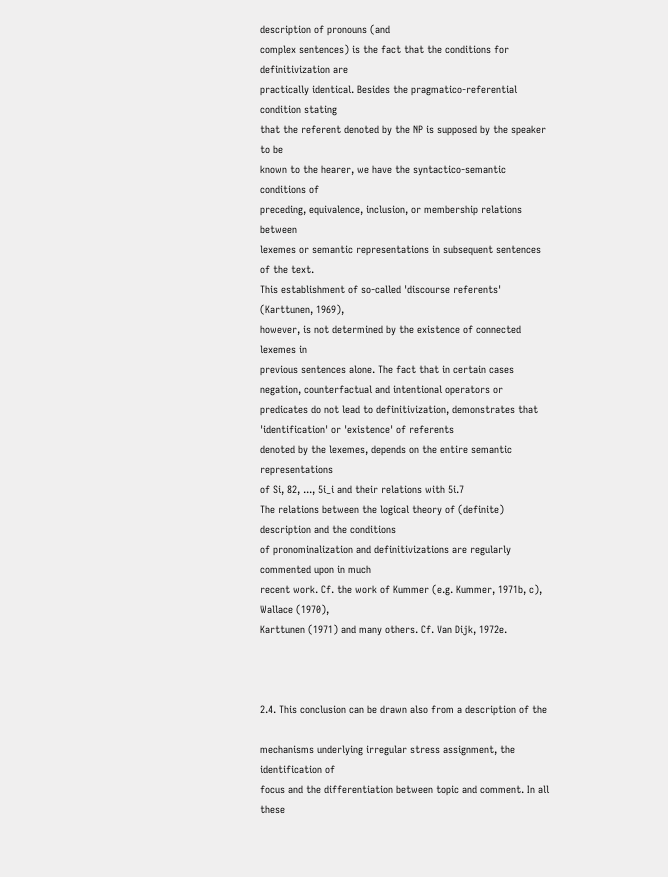description of pronouns (and
complex sentences) is the fact that the conditions for definitivization are
practically identical. Besides the pragmatico-referential condition stating
that the referent denoted by the NP is supposed by the speaker to be
known to the hearer, we have the syntactico-semantic conditions of
preceding, equivalence, inclusion, or membership relations between
lexemes or semantic representations in subsequent sentences of the text.
This establishment of so-called 'discourse referents' (Karttunen, 1969),
however, is not determined by the existence of connected lexemes in
previous sentences alone. The fact that in certain cases negation, counterfactual and intentional operators or predicates do not lead to definitivization, demonstrates that 'identification' or 'existence' of referents
denoted by the lexemes, depends on the entire semantic representations
of Si, 82, ..., 5i_i and their relations with 5i.7
The relations between the logical theory of (definite) description and the conditions
of pronominalization and definitivizations are regularly commented upon in much
recent work. Cf. the work of Kummer (e.g. Kummer, 1971b, c), Wallace (1970),
Karttunen (1971) and many others. Cf. Van Dijk, 1972e.



2.4. This conclusion can be drawn also from a description of the

mechanisms underlying irregular stress assignment, the identification of
focus and the differentiation between topic and comment. In all these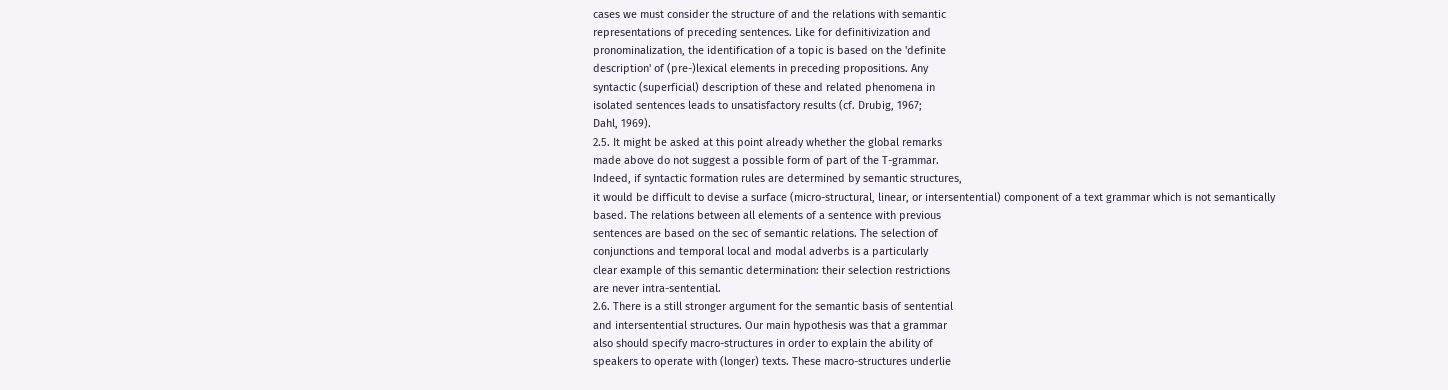cases we must consider the structure of and the relations with semantic
representations of preceding sentences. Like for definitivization and
pronominalization, the identification of a topic is based on the 'definite
description' of (pre-)lexical elements in preceding propositions. Any
syntactic (superficial) description of these and related phenomena in
isolated sentences leads to unsatisfactory results (cf. Drubig, 1967;
Dahl, 1969).
2.5. It might be asked at this point already whether the global remarks
made above do not suggest a possible form of part of the T-grammar.
Indeed, if syntactic formation rules are determined by semantic structures,
it would be difficult to devise a surface (micro-structural, linear, or intersentential) component of a text grammar which is not semantically
based. The relations between all elements of a sentence with previous
sentences are based on the sec of semantic relations. The selection of
conjunctions and temporal local and modal adverbs is a particularly
clear example of this semantic determination: their selection restrictions
are never intra-sentential.
2.6. There is a still stronger argument for the semantic basis of sentential
and intersentential structures. Our main hypothesis was that a grammar
also should specify macro-structures in order to explain the ability of
speakers to operate with (longer) texts. These macro-structures underlie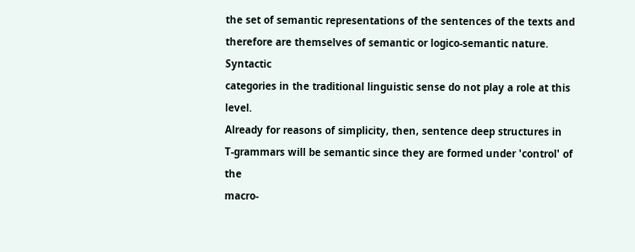the set of semantic representations of the sentences of the texts and therefore are themselves of semantic or logico-semantic nature. Syntactic
categories in the traditional linguistic sense do not play a role at this level.
Already for reasons of simplicity, then, sentence deep structures in
T-grammars will be semantic since they are formed under 'control' of the
macro-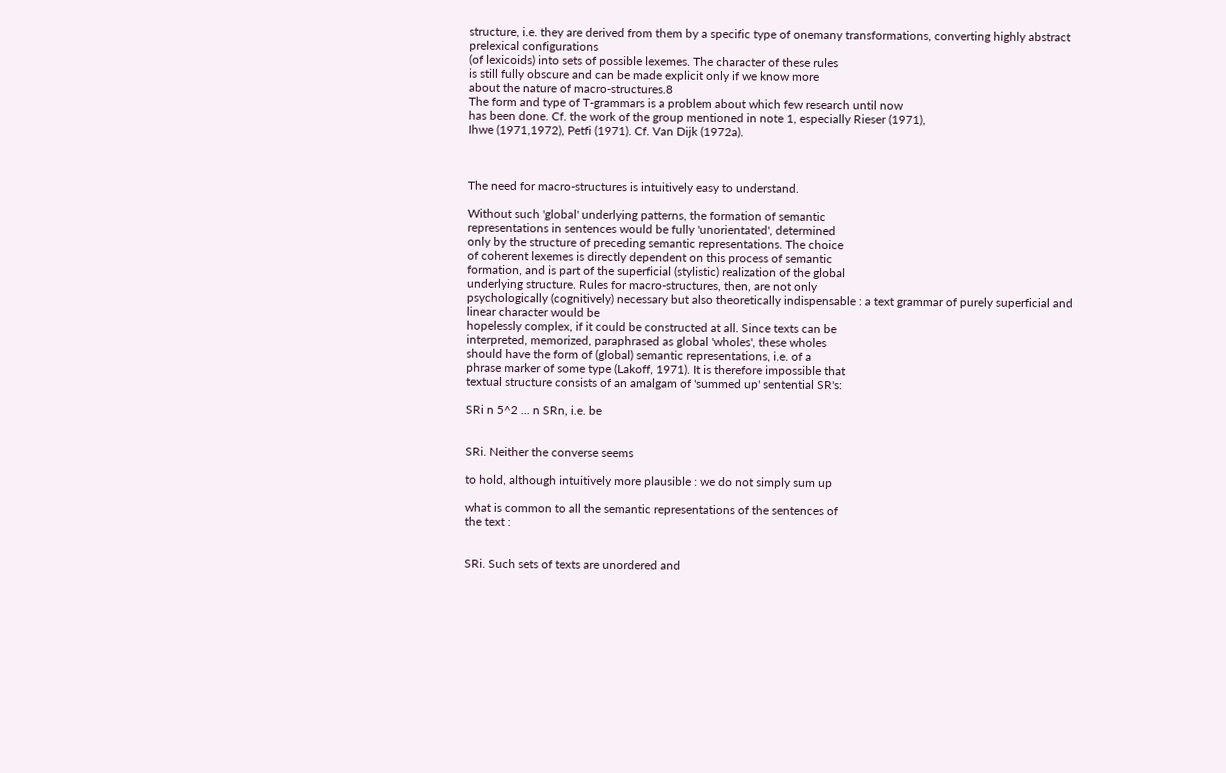structure, i.e. they are derived from them by a specific type of onemany transformations, converting highly abstract prelexical configurations
(of lexicoids) into sets of possible lexemes. The character of these rules
is still fully obscure and can be made explicit only if we know more
about the nature of macro-structures.8
The form and type of T-grammars is a problem about which few research until now
has been done. Cf. the work of the group mentioned in note 1, especially Rieser (1971),
Ihwe (1971,1972), Petfi (1971). Cf. Van Dijk (1972a).



The need for macro-structures is intuitively easy to understand.

Without such 'global' underlying patterns, the formation of semantic
representations in sentences would be fully 'unorientated', determined
only by the structure of preceding semantic representations. The choice
of coherent lexemes is directly dependent on this process of semantic
formation, and is part of the superficial (stylistic) realization of the global
underlying structure. Rules for macro-structures, then, are not only
psychologically (cognitively) necessary but also theoretically indispensable : a text grammar of purely superficial and linear character would be
hopelessly complex, if it could be constructed at all. Since texts can be
interpreted, memorized, paraphrased as global 'wholes', these wholes
should have the form of (global) semantic representations, i.e. of a
phrase marker of some type (Lakoff, 1971). It is therefore impossible that
textual structure consists of an amalgam of 'summed up' sentential SR's:

SRi n 5^2 ... n SRn, i.e. be


SRi. Neither the converse seems

to hold, although intuitively more plausible : we do not simply sum up

what is common to all the semantic representations of the sentences of
the text :


SRi. Such sets of texts are unordered and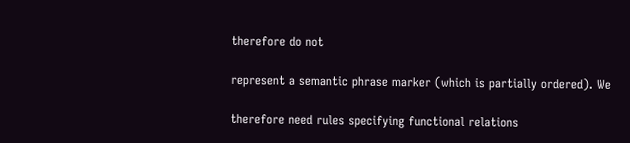therefore do not

represent a semantic phrase marker (which is partially ordered). We

therefore need rules specifying functional relations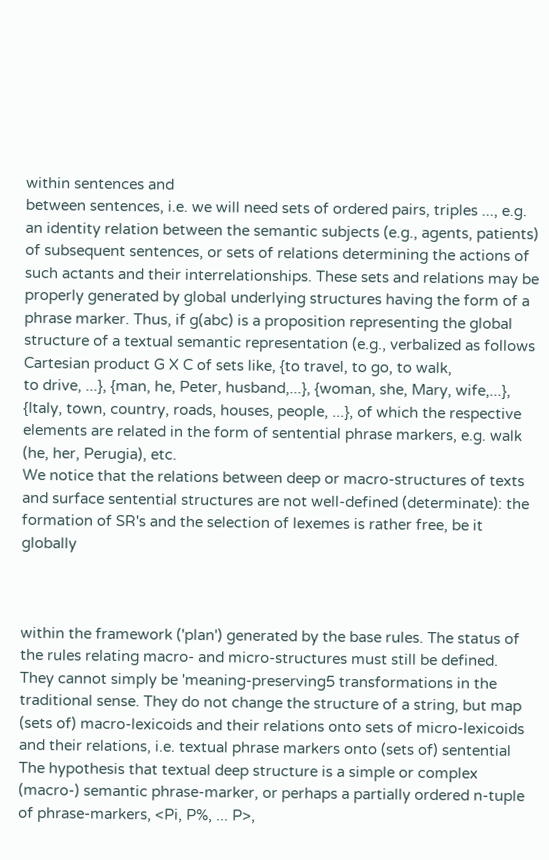within sentences and
between sentences, i.e. we will need sets of ordered pairs, triples ..., e.g.
an identity relation between the semantic subjects (e.g., agents, patients)
of subsequent sentences, or sets of relations determining the actions of
such actants and their interrelationships. These sets and relations may be
properly generated by global underlying structures having the form of a
phrase marker. Thus, if g(abc) is a proposition representing the global
structure of a textual semantic representation (e.g., verbalized as follows
Cartesian product G X C of sets like, {to travel, to go, to walk,
to drive, ...}, {man, he, Peter, husband,...}, {woman, she, Mary, wife,...},
{Italy, town, country, roads, houses, people, ...}, of which the respective
elements are related in the form of sentential phrase markers, e.g. walk
(he, her, Perugia), etc.
We notice that the relations between deep or macro-structures of texts
and surface sentential structures are not well-defined (determinate): the
formation of SR's and the selection of lexemes is rather free, be it globally



within the framework ('plan') generated by the base rules. The status of
the rules relating macro- and micro-structures must still be defined.
They cannot simply be 'meaning-preserving5 transformations in the
traditional sense. They do not change the structure of a string, but map
(sets of) macro-lexicoids and their relations onto sets of micro-lexicoids
and their relations, i.e. textual phrase markers onto (sets of) sentential
The hypothesis that textual deep structure is a simple or complex
(macro-) semantic phrase-marker, or perhaps a partially ordered n-tuple
of phrase-markers, <Pi, P%, ... P>,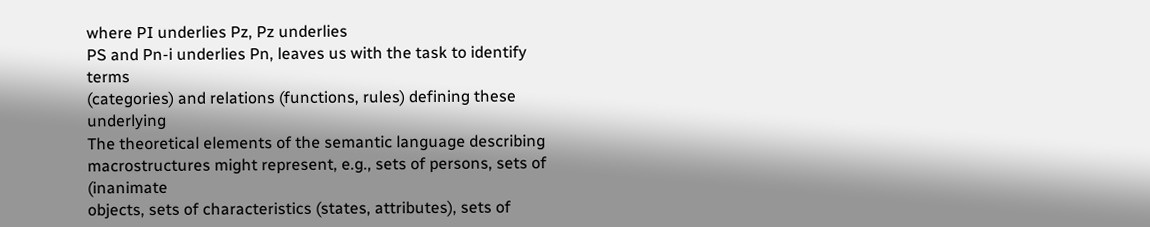where PI underlies Pz, Pz underlies
PS and Pn-i underlies Pn, leaves us with the task to identify terms
(categories) and relations (functions, rules) defining these underlying
The theoretical elements of the semantic language describing macrostructures might represent, e.g., sets of persons, sets of (inanimate
objects, sets of characteristics (states, attributes), sets of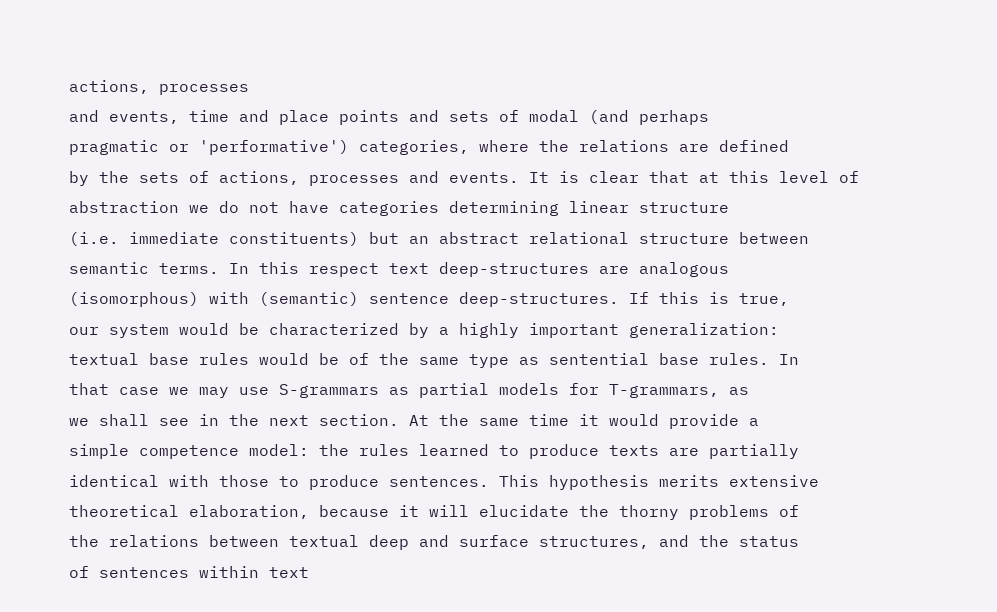actions, processes
and events, time and place points and sets of modal (and perhaps
pragmatic or 'performative') categories, where the relations are defined
by the sets of actions, processes and events. It is clear that at this level of
abstraction we do not have categories determining linear structure
(i.e. immediate constituents) but an abstract relational structure between
semantic terms. In this respect text deep-structures are analogous
(isomorphous) with (semantic) sentence deep-structures. If this is true,
our system would be characterized by a highly important generalization:
textual base rules would be of the same type as sentential base rules. In
that case we may use S-grammars as partial models for T-grammars, as
we shall see in the next section. At the same time it would provide a
simple competence model: the rules learned to produce texts are partially
identical with those to produce sentences. This hypothesis merits extensive
theoretical elaboration, because it will elucidate the thorny problems of
the relations between textual deep and surface structures, and the status
of sentences within text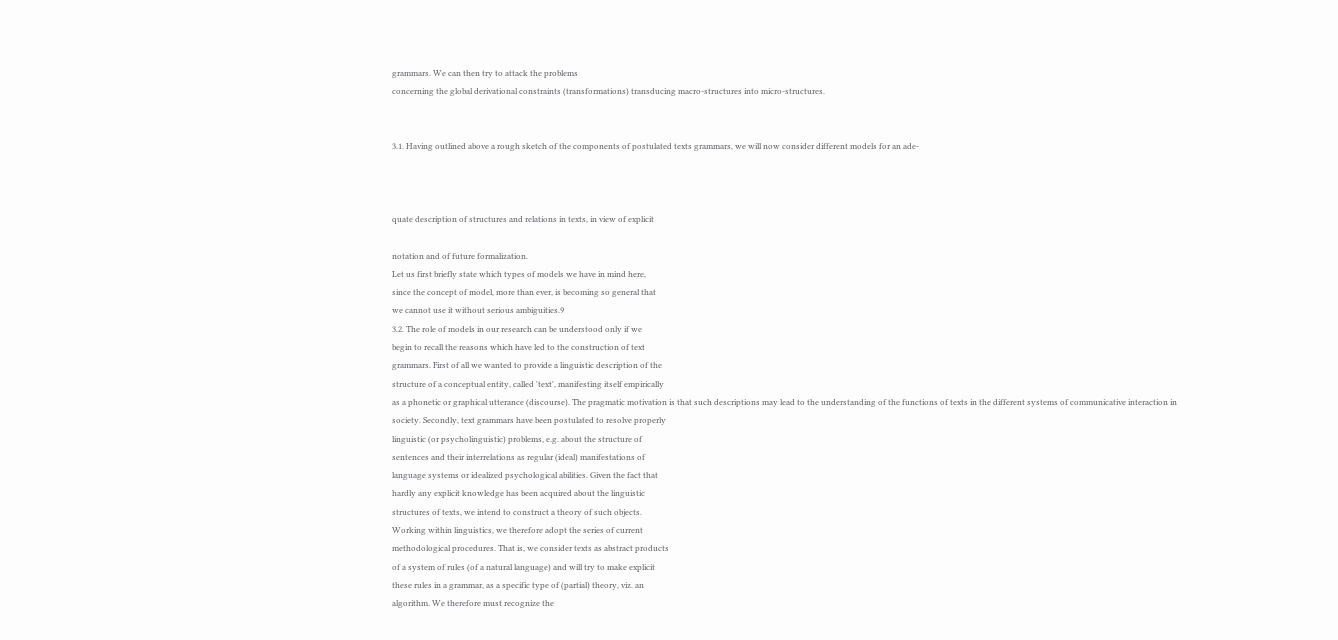grammars. We can then try to attack the problems
concerning the global derivational constraints (transformations) transducing macro-structures into micro-structures.


3.1. Having outlined above a rough sketch of the components of postulated texts grammars, we will now consider different models for an ade-



quate description of structures and relations in texts, in view of explicit

notation and of future formalization.
Let us first briefly state which types of models we have in mind here,
since the concept of model, more than ever, is becoming so general that
we cannot use it without serious ambiguities.9
3.2. The role of models in our research can be understood only if we
begin to recall the reasons which have led to the construction of text
grammars. First of all we wanted to provide a linguistic description of the
structure of a conceptual entity, called 'text', manifesting itself empirically
as a phonetic or graphical utterance (discourse). The pragmatic motivation is that such descriptions may lead to the understanding of the functions of texts in the different systems of communicative interaction in
society. Secondly, text grammars have been postulated to resolve properly
linguistic (or psycholinguistic) problems, e.g. about the structure of
sentences and their interrelations as regular (ideal) manifestations of
language systems or idealized psychological abilities. Given the fact that
hardly any explicit knowledge has been acquired about the linguistic
structures of texts, we intend to construct a theory of such objects.
Working within linguistics, we therefore adopt the series of current
methodological procedures. That is, we consider texts as abstract products
of a system of rules (of a natural language) and will try to make explicit
these rules in a grammar, as a specific type of (partial) theory, viz. an
algorithm. We therefore must recognize the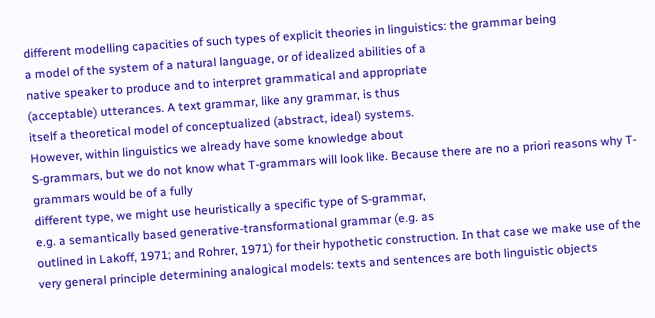different modelling capacities of such types of explicit theories in linguistics: the grammar being
a model of the system of a natural language, or of idealized abilities of a
native speaker to produce and to interpret grammatical and appropriate
(acceptable) utterances. A text grammar, like any grammar, is thus
itself a theoretical model of conceptualized (abstract, ideal) systems.
However, within linguistics we already have some knowledge about
S-grammars, but we do not know what T-grammars will look like. Because there are no a priori reasons why T-grammars would be of a fully
different type, we might use heuristically a specific type of S-grammar,
e.g. a semantically based generative-transformational grammar (e.g. as
outlined in Lakoff, 1971; and Rohrer, 1971) for their hypothetic construction. In that case we make use of the very general principle determining analogical models: texts and sentences are both linguistic objects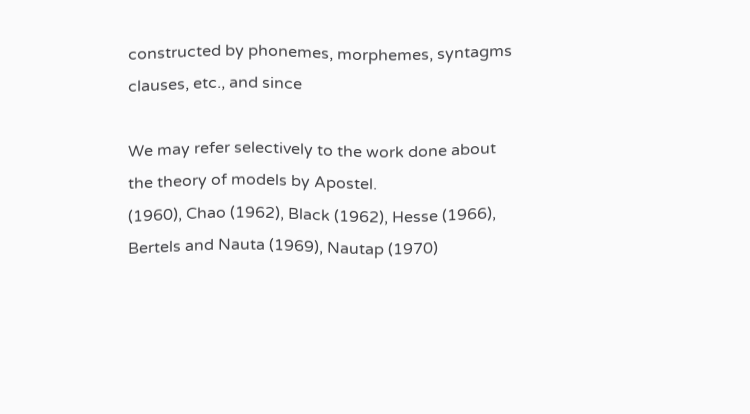constructed by phonemes, morphemes, syntagms clauses, etc., and since

We may refer selectively to the work done about the theory of models by Apostel.
(1960), Chao (1962), Black (1962), Hesse (1966), Bertels and Nauta (1969), Nautap (1970)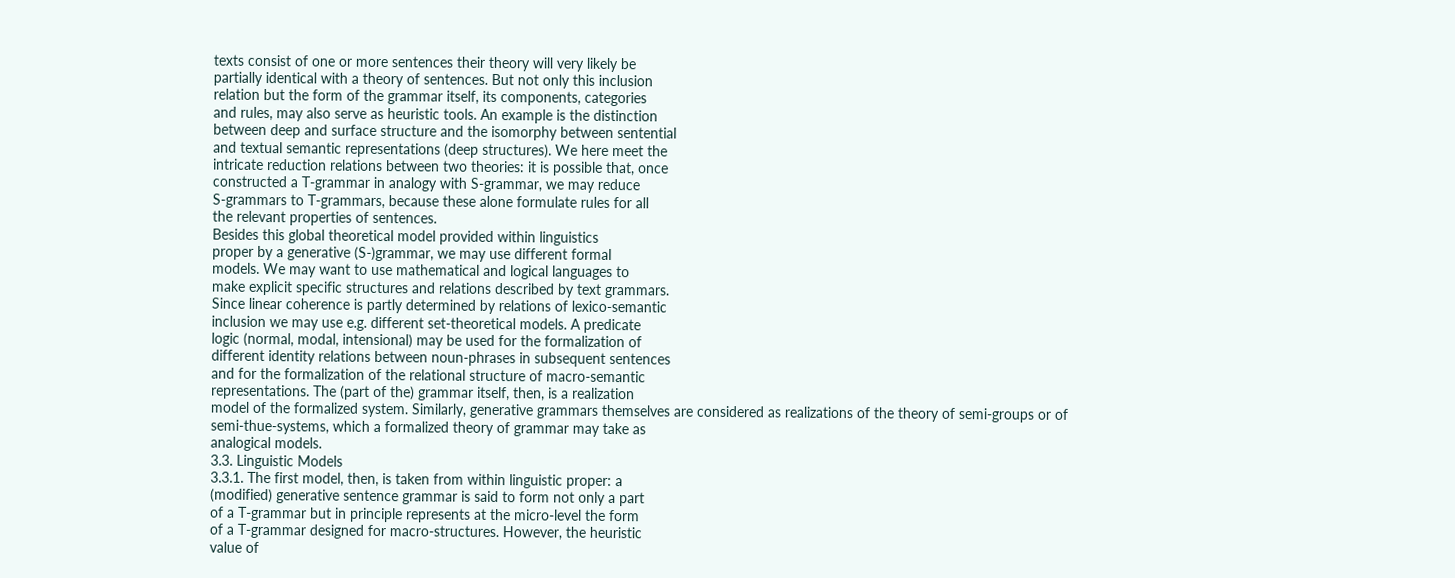texts consist of one or more sentences their theory will very likely be
partially identical with a theory of sentences. But not only this inclusion
relation but the form of the grammar itself, its components, categories
and rules, may also serve as heuristic tools. An example is the distinction
between deep and surface structure and the isomorphy between sentential
and textual semantic representations (deep structures). We here meet the
intricate reduction relations between two theories: it is possible that, once
constructed a T-grammar in analogy with S-grammar, we may reduce
S-grammars to T-grammars, because these alone formulate rules for all
the relevant properties of sentences.
Besides this global theoretical model provided within linguistics
proper by a generative (S-)grammar, we may use different formal
models. We may want to use mathematical and logical languages to
make explicit specific structures and relations described by text grammars.
Since linear coherence is partly determined by relations of lexico-semantic
inclusion we may use e.g. different set-theoretical models. A predicate
logic (normal, modal, intensional) may be used for the formalization of
different identity relations between noun-phrases in subsequent sentences
and for the formalization of the relational structure of macro-semantic
representations. The (part of the) grammar itself, then, is a realization
model of the formalized system. Similarly, generative grammars themselves are considered as realizations of the theory of semi-groups or of
semi-thue-systems, which a formalized theory of grammar may take as
analogical models.
3.3. Linguistic Models
3.3.1. The first model, then, is taken from within linguistic proper: a
(modified) generative sentence grammar is said to form not only a part
of a T-grammar but in principle represents at the micro-level the form
of a T-grammar designed for macro-structures. However, the heuristic
value of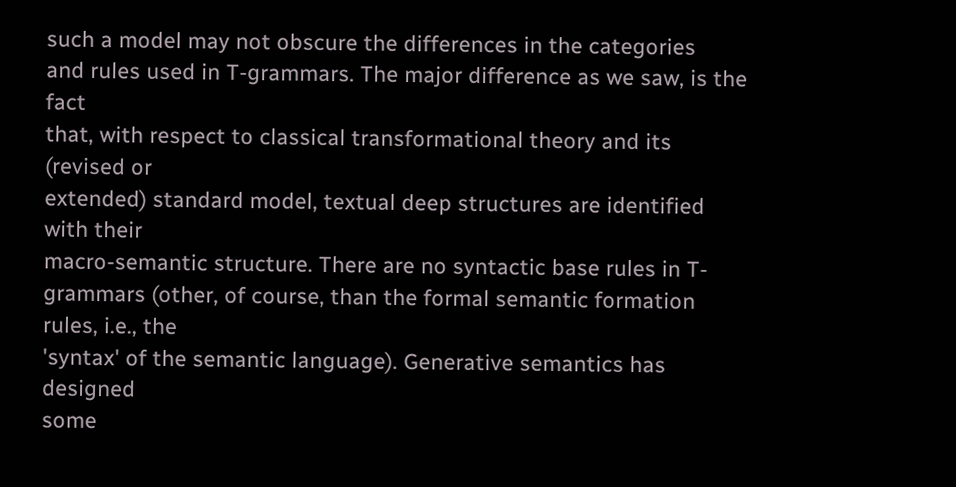such a model may not obscure the differences in the categories
and rules used in T-grammars. The major difference as we saw, is the fact
that, with respect to classical transformational theory and its (revised or
extended) standard model, textual deep structures are identified with their
macro-semantic structure. There are no syntactic base rules in T-grammars (other, of course, than the formal semantic formation rules, i.e., the
'syntax' of the semantic language). Generative semantics has designed
some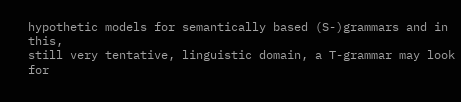hypothetic models for semantically based (S-)grammars and in this,
still very tentative, linguistic domain, a T-grammar may look for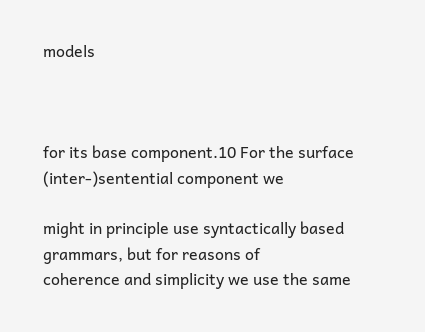models



for its base component.10 For the surface (inter-)sentential component we

might in principle use syntactically based grammars, but for reasons of
coherence and simplicity we use the same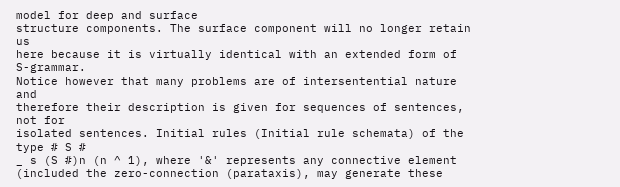model for deep and surface
structure components. The surface component will no longer retain us
here because it is virtually identical with an extended form of S-grammar.
Notice however that many problems are of intersentential nature and
therefore their description is given for sequences of sentences, not for
isolated sentences. Initial rules (Initial rule schemata) of the type # S #
_ s (S #)n (n ^ 1), where '&' represents any connective element (included the zero-connection (parataxis), may generate these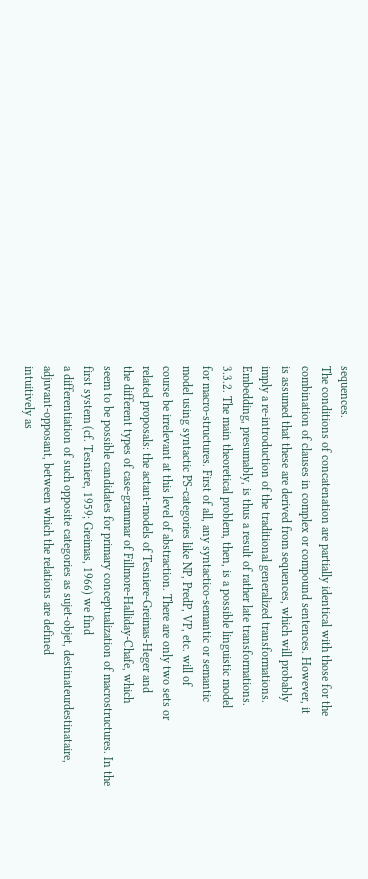sequences.
The conditions of concatenation are partially identical with those for the
combination of clauses in complex or compound sentences. However, it
is assumed that these are derived from sequences, which will probably
imply a re-introduction of the traditional generalized transformations.
Embedding, presumably, is thus a result of rather late transformations.
3.3.2. The main theoretical problem, then, is a possible linguistic model
for macro-structures. First of all, any syntactico-semantic or semantic
model using syntactic PS-categories like NP, PredP, VP, etc. will of
course be irrelevant at this level of abstraction. There are only two sets or
related proposals: the actant-models of Tesniere-Greimas-Heger and
the different types of case-grammar of Fillmore-Halliday-Chafe, which
seem to be possible candidates for primary conceptualization of macrostructures. In the first system (cf. Tesniere, 1959; Greimas, 1966) we find
a differentiation of such opposite categories as sujet-objet, destinateurdestinataire, adjuvant-opposant, between which the relations are defined
intuitively as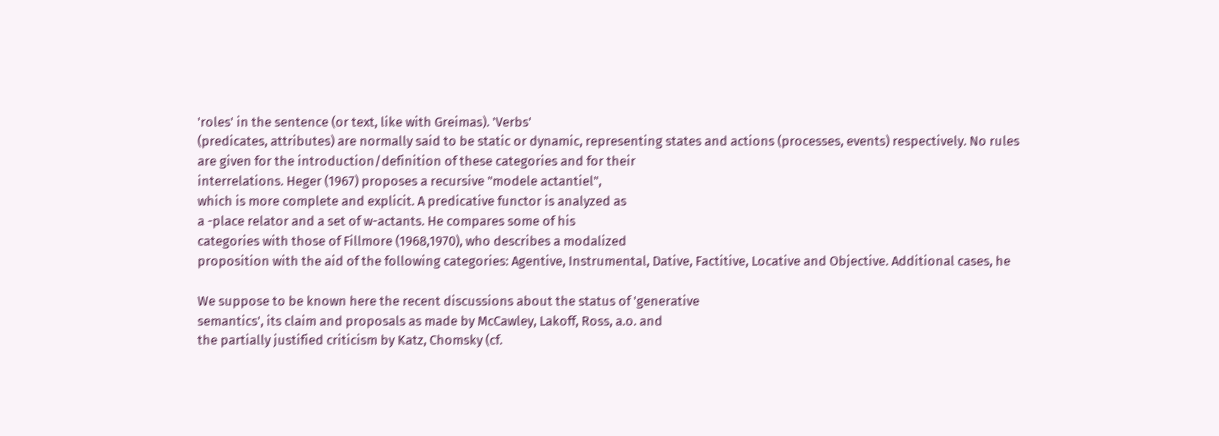'roles' in the sentence (or text, like with Greimas). 'Verbs'
(predicates, attributes) are normally said to be static or dynamic, representing states and actions (processes, events) respectively. No rules
are given for the introduction/definition of these categories and for their
interrelations. Heger (1967) proposes a recursive "modele actantiel",
which is more complete and explicit. A predicative functor is analyzed as
a -place relator and a set of w-actants. He compares some of his
categories with those of Fillmore (1968,1970), who describes a modalized
proposition with the aid of the following categories: Agentive, Instrumental, Dative, Factitive, Locative and Objective. Additional cases, he

We suppose to be known here the recent discussions about the status of 'generative
semantics', its claim and proposals as made by McCawley, Lakoff, Ross, a.o. and
the partially justified criticism by Katz, Chomsky (cf.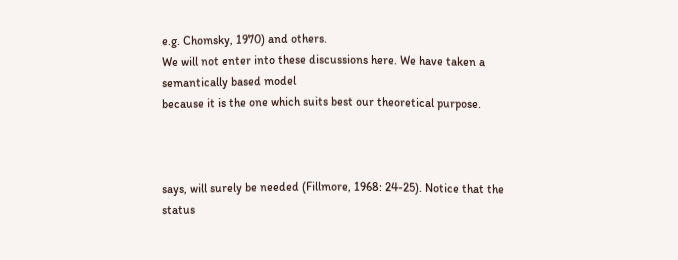e.g. Chomsky, 1970) and others.
We will not enter into these discussions here. We have taken a semantically based model
because it is the one which suits best our theoretical purpose.



says, will surely be needed (Fillmore, 1968: 24-25). Notice that the status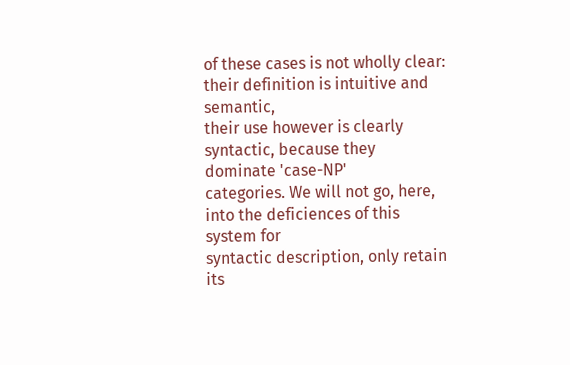of these cases is not wholly clear: their definition is intuitive and semantic,
their use however is clearly syntactic, because they dominate 'case-NP'
categories. We will not go, here, into the deficiences of this system for
syntactic description, only retain its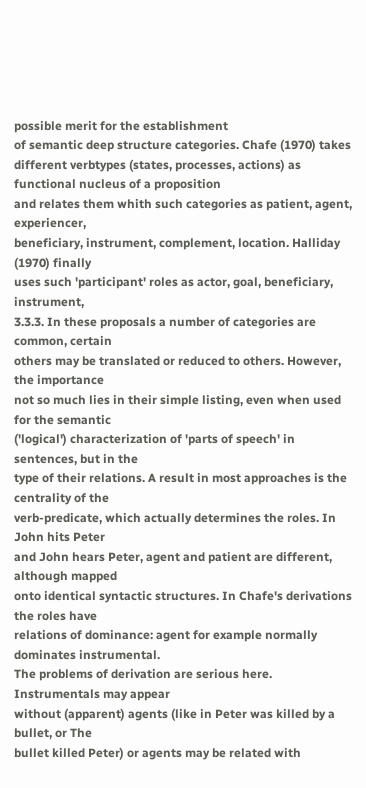possible merit for the establishment
of semantic deep structure categories. Chafe (1970) takes different verbtypes (states, processes, actions) as functional nucleus of a proposition
and relates them whith such categories as patient, agent, experiencer,
beneficiary, instrument, complement, location. Halliday (1970) finally
uses such 'participant' roles as actor, goal, beneficiary, instrument,
3.3.3. In these proposals a number of categories are common, certain
others may be translated or reduced to others. However, the importance
not so much lies in their simple listing, even when used for the semantic
('logical') characterization of 'parts of speech' in sentences, but in the
type of their relations. A result in most approaches is the centrality of the
verb-predicate, which actually determines the roles. In John hits Peter
and John hears Peter, agent and patient are different, although mapped
onto identical syntactic structures. In Chafe's derivations the roles have
relations of dominance: agent for example normally dominates instrumental.
The problems of derivation are serious here. Instrumentals may appear
without (apparent) agents (like in Peter was killed by a bullet, or The
bullet killed Peter) or agents may be related with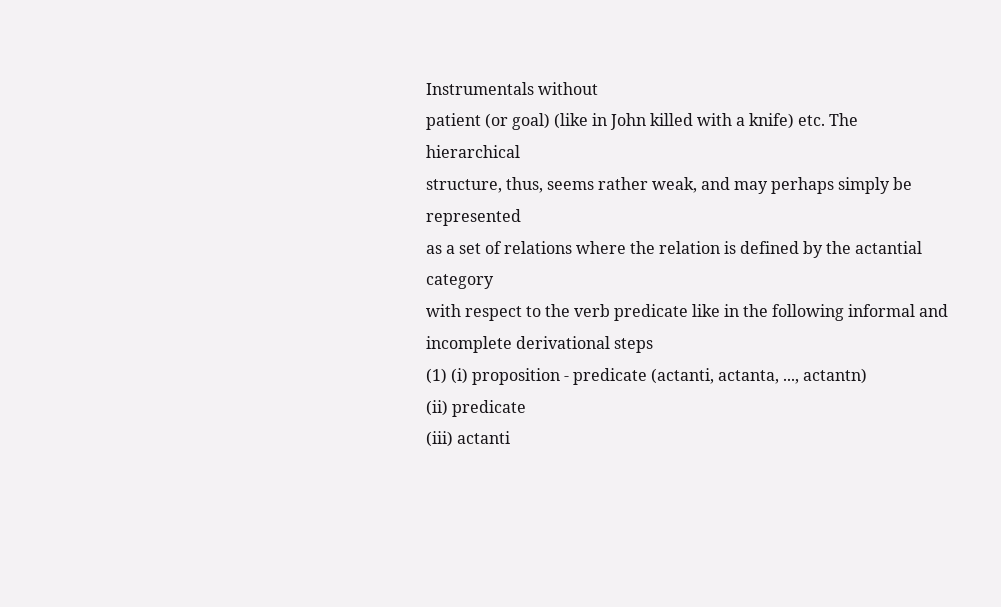Instrumentals without
patient (or goal) (like in John killed with a knife) etc. The hierarchical
structure, thus, seems rather weak, and may perhaps simply be represented
as a set of relations where the relation is defined by the actantial category
with respect to the verb predicate like in the following informal and
incomplete derivational steps
(1) (i) proposition - predicate (actanti, actanta, ..., actantn)
(ii) predicate
(iii) actanti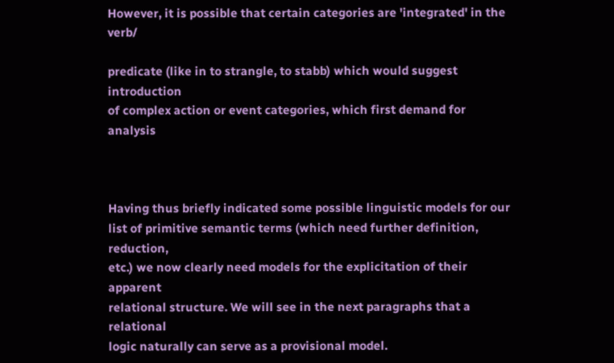However, it is possible that certain categories are 'integrated' in the verb/

predicate (like in to strangle, to stabb) which would suggest introduction
of complex action or event categories, which first demand for analysis



Having thus briefly indicated some possible linguistic models for our
list of primitive semantic terms (which need further definition, reduction,
etc.) we now clearly need models for the explicitation of their apparent
relational structure. We will see in the next paragraphs that a relational
logic naturally can serve as a provisional model.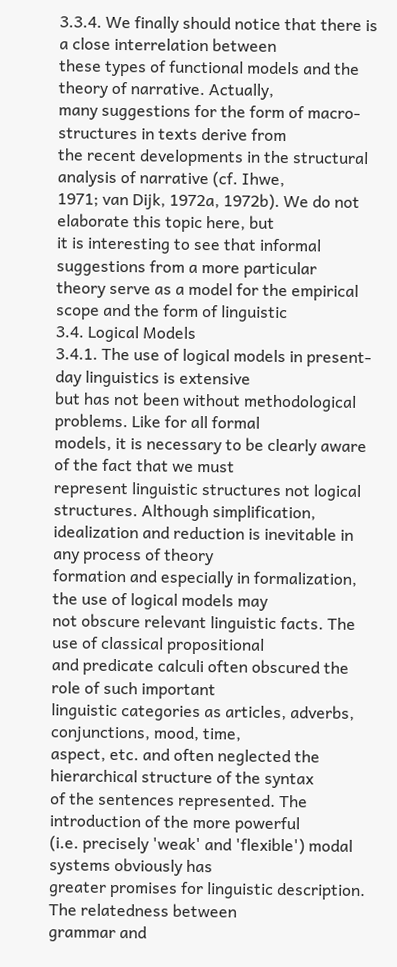3.3.4. We finally should notice that there is a close interrelation between
these types of functional models and the theory of narrative. Actually,
many suggestions for the form of macro-structures in texts derive from
the recent developments in the structural analysis of narrative (cf. Ihwe,
1971; van Dijk, 1972a, 1972b). We do not elaborate this topic here, but
it is interesting to see that informal suggestions from a more particular
theory serve as a model for the empirical scope and the form of linguistic
3.4. Logical Models
3.4.1. The use of logical models in present-day linguistics is extensive
but has not been without methodological problems. Like for all formal
models, it is necessary to be clearly aware of the fact that we must
represent linguistic structures not logical structures. Although simplification, idealization and reduction is inevitable in any process of theory
formation and especially in formalization, the use of logical models may
not obscure relevant linguistic facts. The use of classical propositional
and predicate calculi often obscured the role of such important
linguistic categories as articles, adverbs, conjunctions, mood, time,
aspect, etc. and often neglected the hierarchical structure of the syntax
of the sentences represented. The introduction of the more powerful
(i.e. precisely 'weak' and 'flexible') modal systems obviously has
greater promises for linguistic description. The relatedness between
grammar and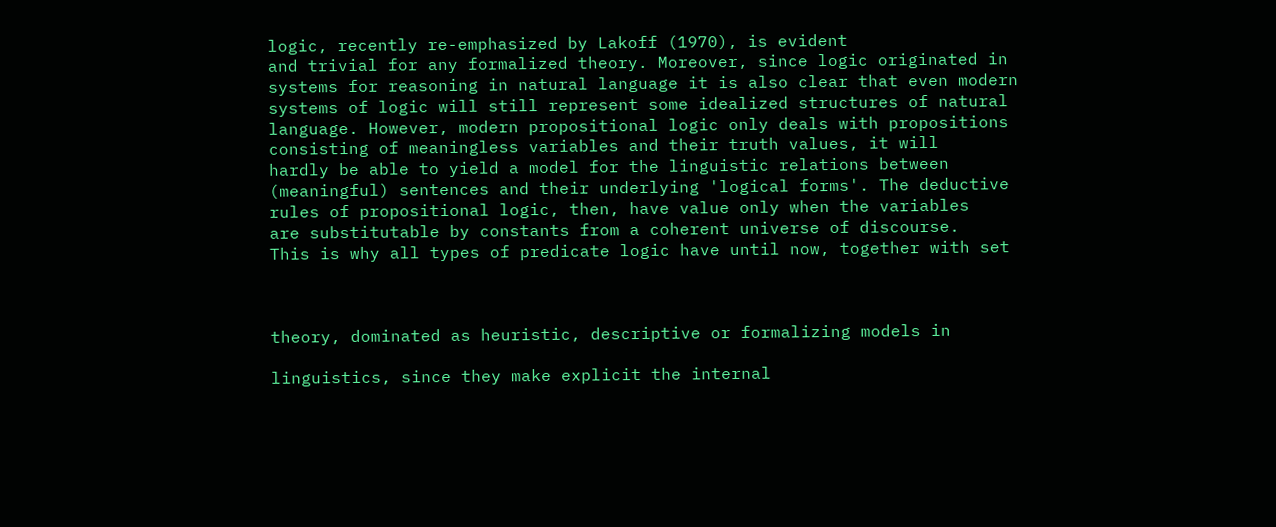logic, recently re-emphasized by Lakoff (1970), is evident
and trivial for any formalized theory. Moreover, since logic originated in
systems for reasoning in natural language it is also clear that even modern
systems of logic will still represent some idealized structures of natural
language. However, modern propositional logic only deals with propositions consisting of meaningless variables and their truth values, it will
hardly be able to yield a model for the linguistic relations between
(meaningful) sentences and their underlying 'logical forms'. The deductive
rules of propositional logic, then, have value only when the variables
are substitutable by constants from a coherent universe of discourse.
This is why all types of predicate logic have until now, together with set



theory, dominated as heuristic, descriptive or formalizing models in

linguistics, since they make explicit the internal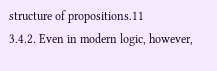structure of propositions.11
3.4.2. Even in modern logic, however,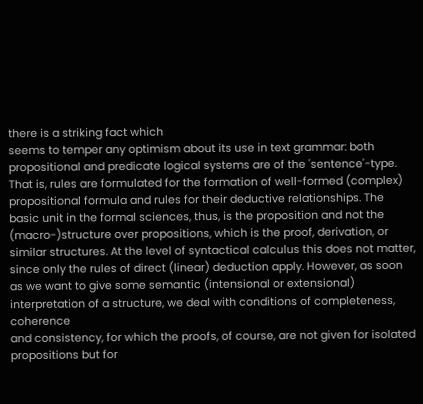there is a striking fact which
seems to temper any optimism about its use in text grammar: both
propositional and predicate logical systems are of the 'sentence'-type.
That is, rules are formulated for the formation of well-formed (complex)
propositional formula and rules for their deductive relationships. The
basic unit in the formal sciences, thus, is the proposition and not the
(macro-)structure over propositions, which is the proof, derivation, or
similar structures. At the level of syntactical calculus this does not matter,
since only the rules of direct (linear) deduction apply. However, as soon
as we want to give some semantic (intensional or extensional) interpretation of a structure, we deal with conditions of completeness, coherence
and consistency, for which the proofs, of course, are not given for isolated
propositions but for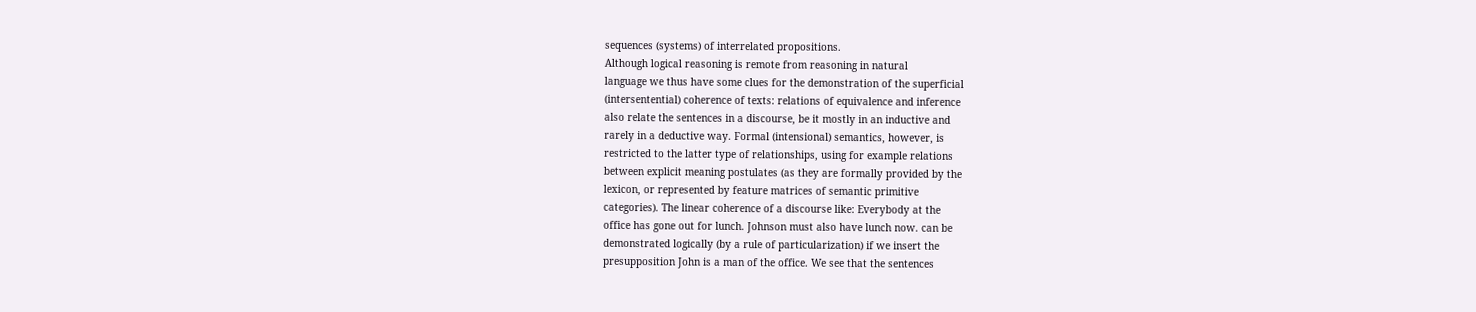sequences (systems) of interrelated propositions.
Although logical reasoning is remote from reasoning in natural
language we thus have some clues for the demonstration of the superficial
(intersentential) coherence of texts: relations of equivalence and inference
also relate the sentences in a discourse, be it mostly in an inductive and
rarely in a deductive way. Formal (intensional) semantics, however, is
restricted to the latter type of relationships, using for example relations
between explicit meaning postulates (as they are formally provided by the
lexicon, or represented by feature matrices of semantic primitive
categories). The linear coherence of a discourse like: Everybody at the
office has gone out for lunch. Johnson must also have lunch now. can be
demonstrated logically (by a rule of particularization) if we insert the
presupposition John is a man of the office. We see that the sentences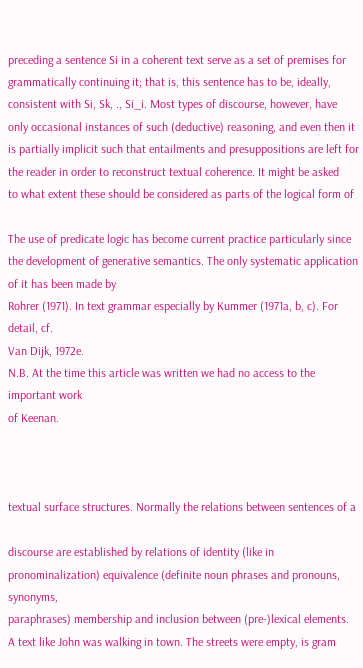preceding a sentence Si in a coherent text serve as a set of premises for
grammatically continuing it; that is, this sentence has to be, ideally,
consistent with Si, Sk, ., Si_i. Most types of discourse, however, have
only occasional instances of such (deductive) reasoning, and even then it
is partially implicit such that entailments and presuppositions are left for
the reader in order to reconstruct textual coherence. It might be asked
to what extent these should be considered as parts of the logical form of

The use of predicate logic has become current practice particularly since the development of generative semantics. The only systematic application of it has been made by
Rohrer (1971). In text grammar especially by Kummer (1971a, b, c). For detail, cf.
Van Dijk, 1972e.
N.B. At the time this article was written we had no access to the important work
of Keenan.



textual surface structures. Normally the relations between sentences of a

discourse are established by relations of identity (like in pronominalization) equivalence (definite noun phrases and pronouns, synonyms,
paraphrases) membership and inclusion between (pre-)lexical elements.
A text like John was walking in town. The streets were empty, is gram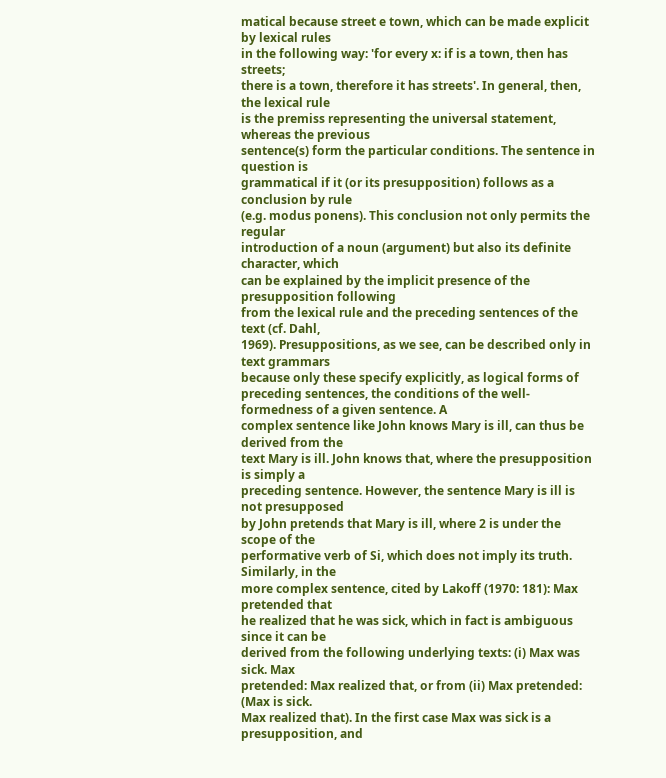matical because street e town, which can be made explicit by lexical rules
in the following way: 'for every x: if is a town, then has streets;
there is a town, therefore it has streets'. In general, then, the lexical rule
is the premiss representing the universal statement, whereas the previous
sentence(s) form the particular conditions. The sentence in question is
grammatical if it (or its presupposition) follows as a conclusion by rule
(e.g. modus ponens). This conclusion not only permits the regular
introduction of a noun (argument) but also its definite character, which
can be explained by the implicit presence of the presupposition following
from the lexical rule and the preceding sentences of the text (cf. Dahl,
1969). Presuppositions, as we see, can be described only in text grammars
because only these specify explicitly, as logical forms of preceding sentences, the conditions of the well-formedness of a given sentence. A
complex sentence like John knows Mary is ill, can thus be derived from the
text Mary is ill. John knows that, where the presupposition is simply a
preceding sentence. However, the sentence Mary is ill is not presupposed
by John pretends that Mary is ill, where 2 is under the scope of the
performative verb of Si, which does not imply its truth. Similarly, in the
more complex sentence, cited by Lakoff (1970: 181): Max pretended that
he realized that he was sick, which in fact is ambiguous since it can be
derived from the following underlying texts: (i) Max was sick. Max
pretended: Max realized that, or from (ii) Max pretended: (Max is sick.
Max realized that). In the first case Max was sick is a presupposition, and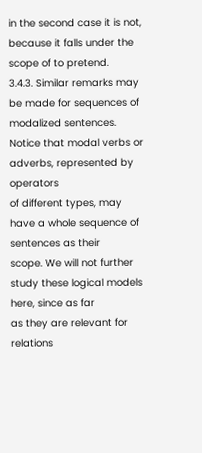in the second case it is not, because it falls under the scope of to pretend.
3.4.3. Similar remarks may be made for sequences of modalized sentences. Notice that modal verbs or adverbs, represented by operators
of different types, may have a whole sequence of sentences as their
scope. We will not further study these logical models here, since as far
as they are relevant for relations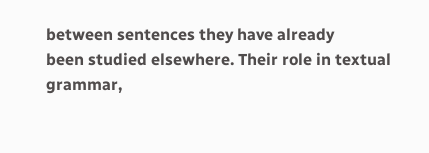between sentences they have already
been studied elsewhere. Their role in textual grammar,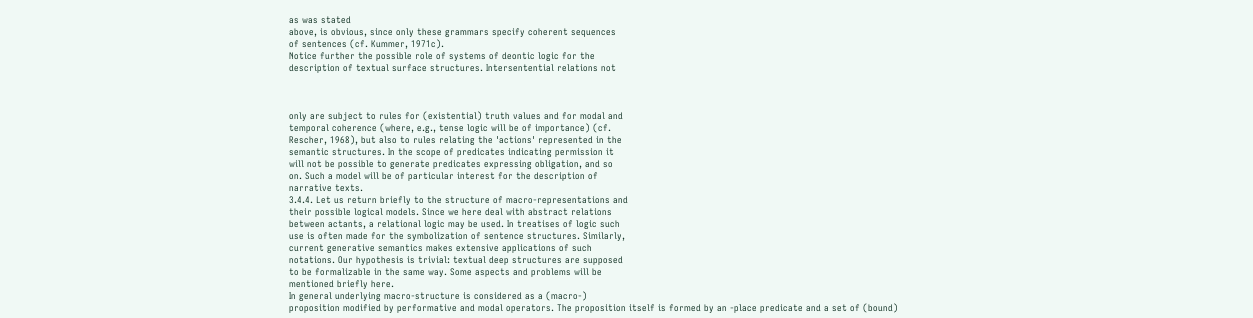as was stated
above, is obvious, since only these grammars specify coherent sequences
of sentences (cf. Kummer, 1971c).
Notice further the possible role of systems of deontic logic for the
description of textual surface structures. Intersentential relations not



only are subject to rules for (existential) truth values and for modal and
temporal coherence (where, e.g., tense logic will be of importance) (cf.
Rescher, 1968), but also to rules relating the 'actions' represented in the
semantic structures. In the scope of predicates indicating permission it
will not be possible to generate predicates expressing obligation, and so
on. Such a model will be of particular interest for the description of
narrative texts.
3.4.4. Let us return briefly to the structure of macro-representations and
their possible logical models. Since we here deal with abstract relations
between actants, a relational logic may be used. In treatises of logic such
use is often made for the symbolization of sentence structures. Similarly,
current generative semantics makes extensive applications of such
notations. Our hypothesis is trivial: textual deep structures are supposed
to be formalizable in the same way. Some aspects and problems will be
mentioned briefly here.
In general underlying macro-structure is considered as a (macro-)
proposition modified by performative and modal operators. The proposition itself is formed by an -place predicate and a set of (bound)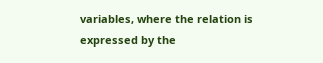variables, where the relation is expressed by the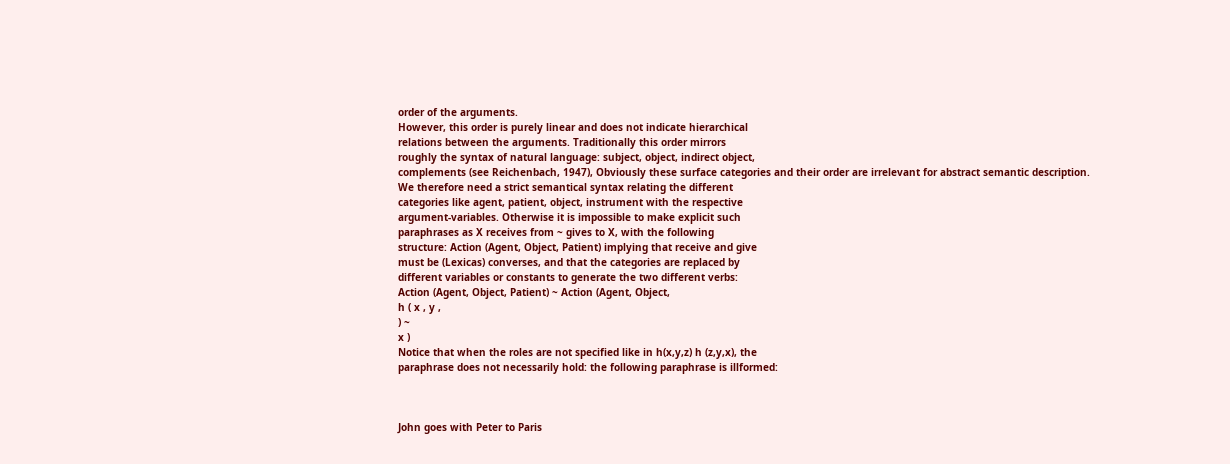order of the arguments.
However, this order is purely linear and does not indicate hierarchical
relations between the arguments. Traditionally this order mirrors
roughly the syntax of natural language: subject, object, indirect object,
complements (see Reichenbach, 1947), Obviously these surface categories and their order are irrelevant for abstract semantic description.
We therefore need a strict semantical syntax relating the different
categories like agent, patient, object, instrument with the respective
argument-variables. Otherwise it is impossible to make explicit such
paraphrases as X receives from ~ gives to X, with the following
structure: Action (Agent, Object, Patient) implying that receive and give
must be (Lexicas) converses, and that the categories are replaced by
different variables or constants to generate the two different verbs:
Action (Agent, Object, Patient) ~ Action (Agent, Object,
h ( x , y ,
) ~
x )
Notice that when the roles are not specified like in h(x,y,z) h (z,y,x), the
paraphrase does not necessarily hold: the following paraphrase is illformed:



John goes with Peter to Paris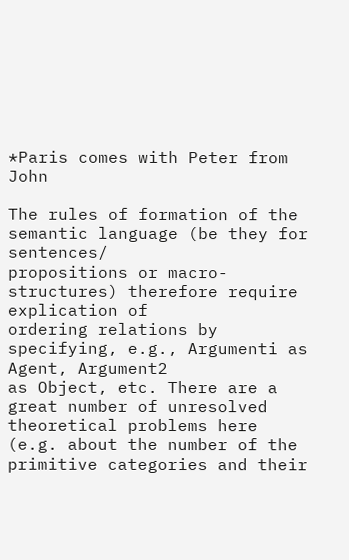*Paris comes with Peter from John

The rules of formation of the semantic language (be they for sentences/
propositions or macro-structures) therefore require explication of
ordering relations by specifying, e.g., Argumenti as Agent, Argument2
as Object, etc. There are a great number of unresolved theoretical problems here (e.g. about the number of the primitive categories and their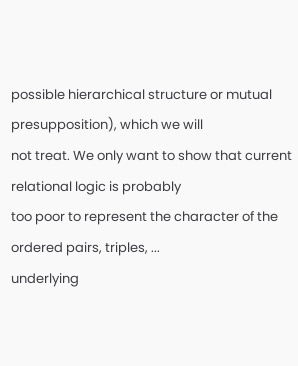possible hierarchical structure or mutual presupposition), which we will
not treat. We only want to show that current relational logic is probably
too poor to represent the character of the ordered pairs, triples, ...
underlying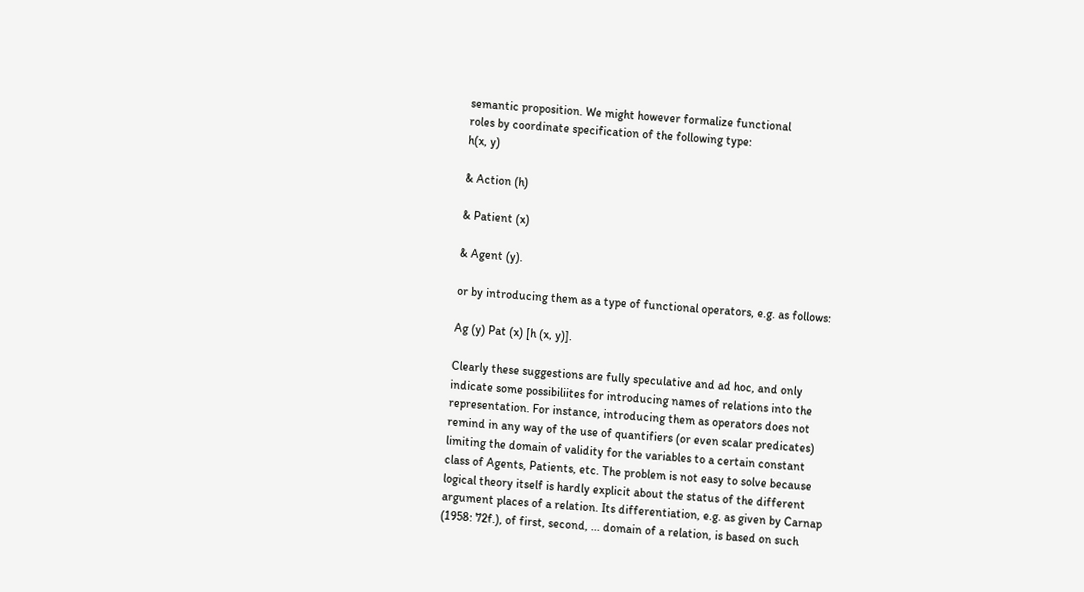semantic proposition. We might however formalize functional
roles by coordinate specification of the following type:
h(x, y)

& Action (h)

& Patient (x)

& Agent (y).

or by introducing them as a type of functional operators, e.g. as follows:

Ag (y) Pat (x) [h (x, y)].

Clearly these suggestions are fully speculative and ad hoc, and only
indicate some possibiliites for introducing names of relations into the
representation. For instance, introducing them as operators does not
remind in any way of the use of quantifiers (or even scalar predicates)
limiting the domain of validity for the variables to a certain constant
class of Agents, Patients, etc. The problem is not easy to solve because
logical theory itself is hardly explicit about the status of the different
argument places of a relation. Its differentiation, e.g. as given by Carnap
(1958: 72f.), of first, second, ... domain of a relation, is based on such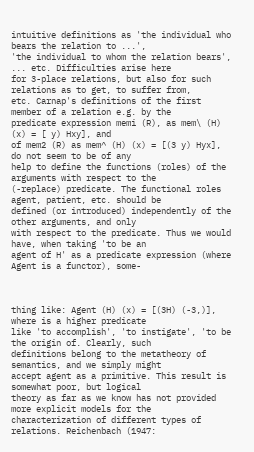intuitive definitions as 'the individual who bears the relation to ...',
'the individual to whom the relation bears', ... etc. Difficulties arise here
for 3-place relations, but also for such relations as to get, to suffer from,
etc. Carnap's definitions of the first member of a relation e.g. by the
predicate expression memi (R), as mem\ (H) (x) = [ y) Hxy], and
of mem2 (R) as mem^ (H) (x) = [(3 y) Hyx], do not seem to be of any
help to define the functions (roles) of the arguments with respect to the
(-replace) predicate. The functional roles agent, patient, etc. should be
defined (or introduced) independently of the other arguments, and only
with respect to the predicate. Thus we would have, when taking 'to be an
agent of H' as a predicate expression (where Agent is a functor), some-



thing like: Agent (H) (x) = [(3H) (-3,)], where is a higher predicate
like 'to accomplish', 'to instigate', 'to be the origin of. Clearly, such
definitions belong to the metatheory of semantics, and we simply might
accept agent as a primitive. This result is somewhat poor, but logical
theory as far as we know has not provided more explicit models for the
characterization of different types of relations. Reichenbach (1947: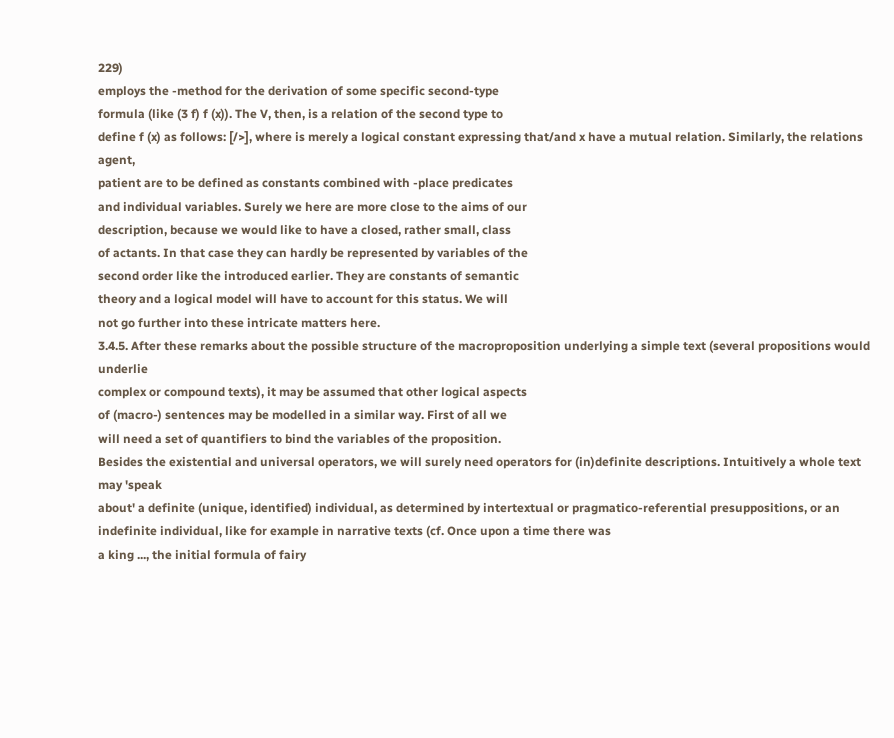229)
employs the -method for the derivation of some specific second-type
formula (like (3 f) f (x)). The V, then, is a relation of the second type to
define f (x) as follows: [/>], where is merely a logical constant expressing that/and x have a mutual relation. Similarly, the relations agent,
patient are to be defined as constants combined with -place predicates
and individual variables. Surely we here are more close to the aims of our
description, because we would like to have a closed, rather small, class
of actants. In that case they can hardly be represented by variables of the
second order like the introduced earlier. They are constants of semantic
theory and a logical model will have to account for this status. We will
not go further into these intricate matters here.
3.4.5. After these remarks about the possible structure of the macroproposition underlying a simple text (several propositions would underlie
complex or compound texts), it may be assumed that other logical aspects
of (macro-) sentences may be modelled in a similar way. First of all we
will need a set of quantifiers to bind the variables of the proposition.
Besides the existential and universal operators, we will surely need operators for (in)definite descriptions. Intuitively a whole text may 'speak
about' a definite (unique, identified) individual, as determined by intertextual or pragmatico-referential presuppositions, or an indefinite individual, like for example in narrative texts (cf. Once upon a time there was
a king ..., the initial formula of fairy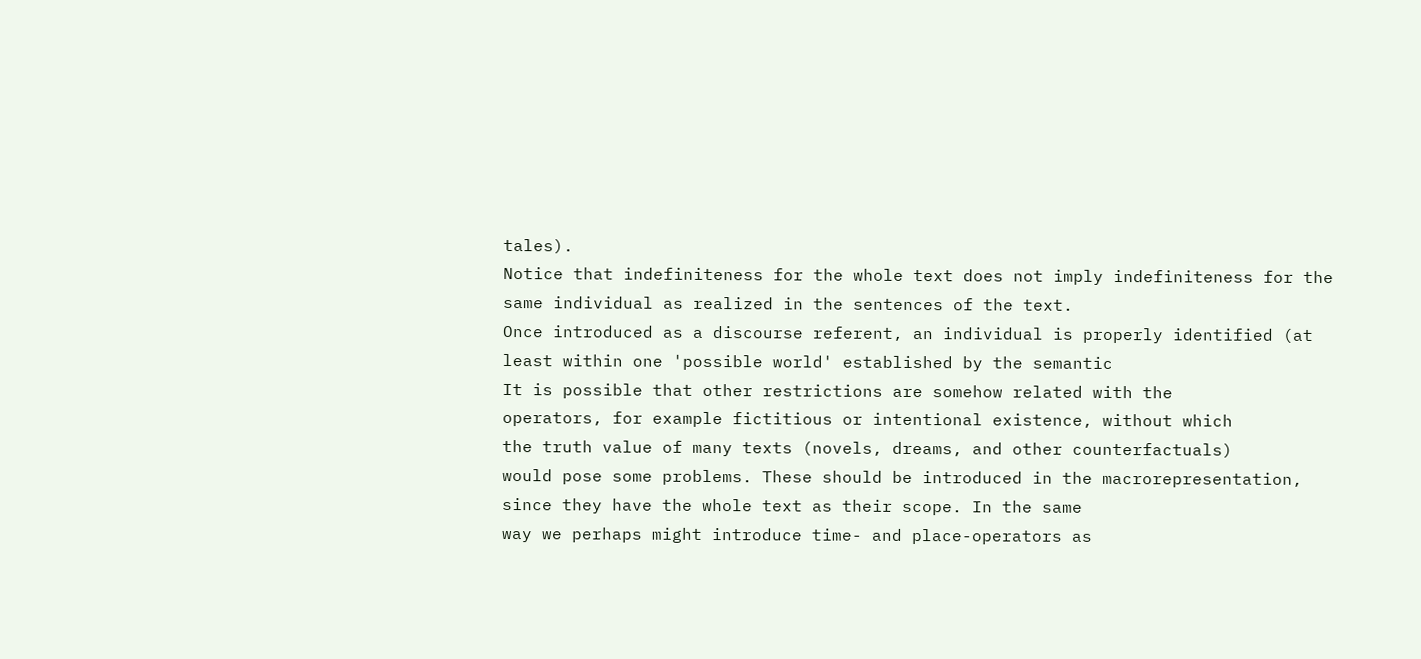tales).
Notice that indefiniteness for the whole text does not imply indefiniteness for the same individual as realized in the sentences of the text.
Once introduced as a discourse referent, an individual is properly identified (at least within one 'possible world' established by the semantic
It is possible that other restrictions are somehow related with the
operators, for example fictitious or intentional existence, without which
the truth value of many texts (novels, dreams, and other counterfactuals)
would pose some problems. These should be introduced in the macrorepresentation, since they have the whole text as their scope. In the same
way we perhaps might introduce time- and place-operators as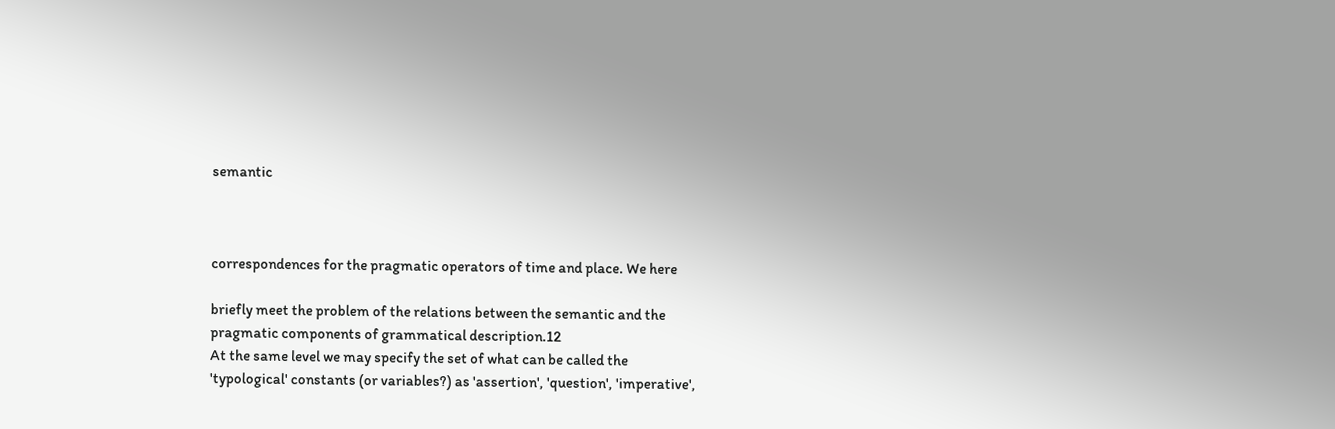semantic



correspondences for the pragmatic operators of time and place. We here

briefly meet the problem of the relations between the semantic and the
pragmatic components of grammatical description.12
At the same level we may specify the set of what can be called the
'typological' constants (or variables?) as 'assertion', 'question', 'imperative',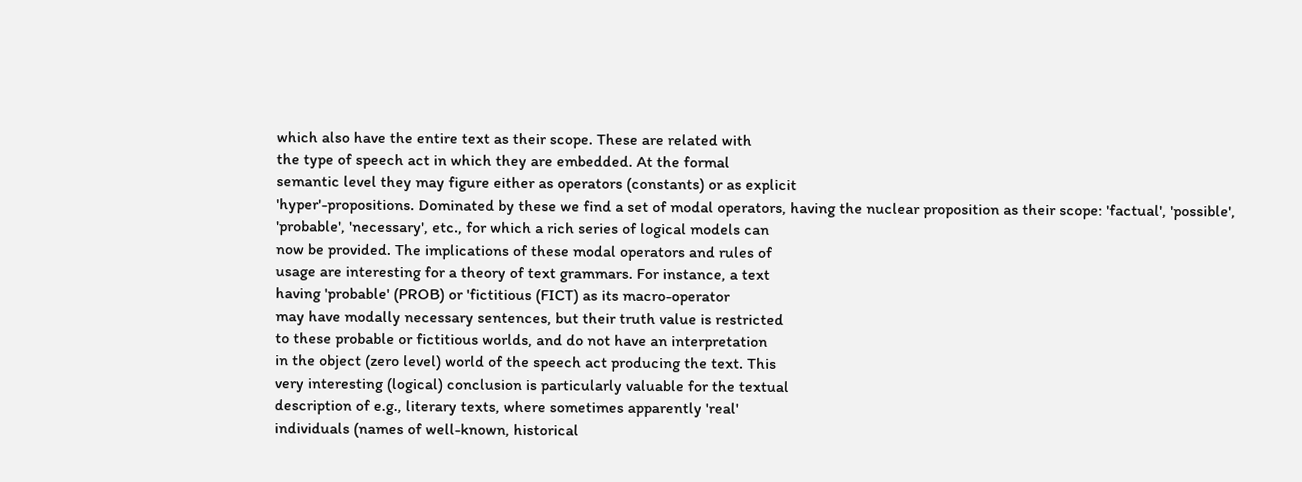which also have the entire text as their scope. These are related with
the type of speech act in which they are embedded. At the formal
semantic level they may figure either as operators (constants) or as explicit
'hyper'-propositions. Dominated by these we find a set of modal operators, having the nuclear proposition as their scope: 'factual', 'possible',
'probable', 'necessary', etc., for which a rich series of logical models can
now be provided. The implications of these modal operators and rules of
usage are interesting for a theory of text grammars. For instance, a text
having 'probable' (PROB) or 'fictitious (FICT) as its macro-operator
may have modally necessary sentences, but their truth value is restricted
to these probable or fictitious worlds, and do not have an interpretation
in the object (zero level) world of the speech act producing the text. This
very interesting (logical) conclusion is particularly valuable for the textual
description of e.g., literary texts, where sometimes apparently 'real'
individuals (names of well-known, historical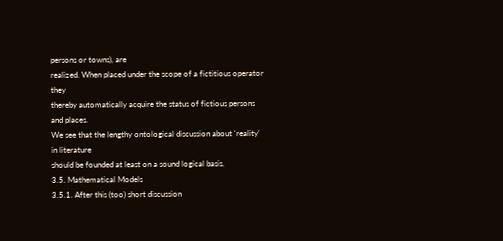persons or towns), are
realized. When placed under the scope of a fictitious operator they
thereby automatically acquire the status of fictious persons and places.
We see that the lengthy ontological discussion about 'reality' in literature
should be founded at least on a sound logical basis.
3.5. Mathematical Models
3.5.1. After this (too) short discussion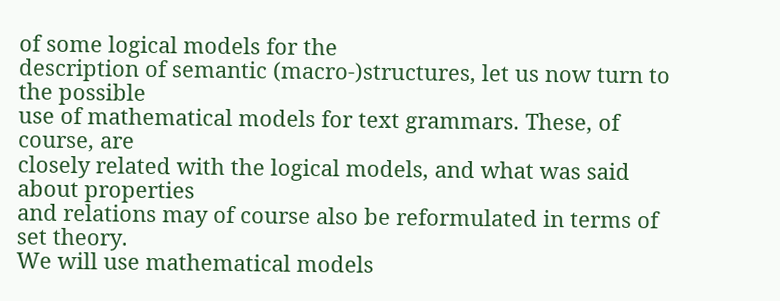of some logical models for the
description of semantic (macro-)structures, let us now turn to the possible
use of mathematical models for text grammars. These, of course, are
closely related with the logical models, and what was said about properties
and relations may of course also be reformulated in terms of set theory.
We will use mathematical models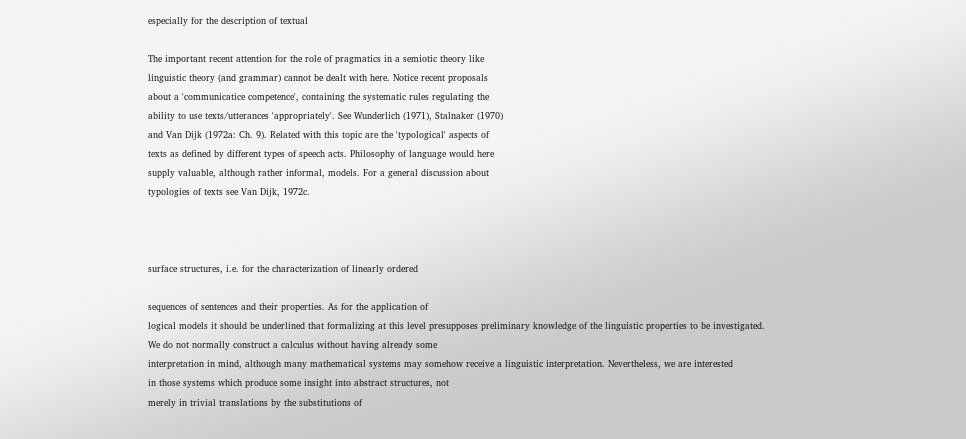especially for the description of textual

The important recent attention for the role of pragmatics in a semiotic theory like
linguistic theory (and grammar) cannot be dealt with here. Notice recent proposals
about a 'communicatice competence', containing the systematic rules regulating the
ability to use texts/utterances 'appropriately'. See Wunderlich (1971), Stalnaker (1970)
and Van Dijk (1972a: Ch. 9). Related with this topic are the 'typological' aspects of
texts as defined by different types of speech acts. Philosophy of language would here
supply valuable, although rather informal, models. For a general discussion about
typologies of texts see Van Dijk, 1972c.



surface structures, i.e. for the characterization of linearly ordered

sequences of sentences and their properties. As for the application of
logical models it should be underlined that formalizing at this level presupposes preliminary knowledge of the linguistic properties to be investigated.
We do not normally construct a calculus without having already some
interpretation in mind, although many mathematical systems may somehow receive a linguistic interpretation. Nevertheless, we are interested
in those systems which produce some insight into abstract structures, not
merely in trivial translations by the substitutions of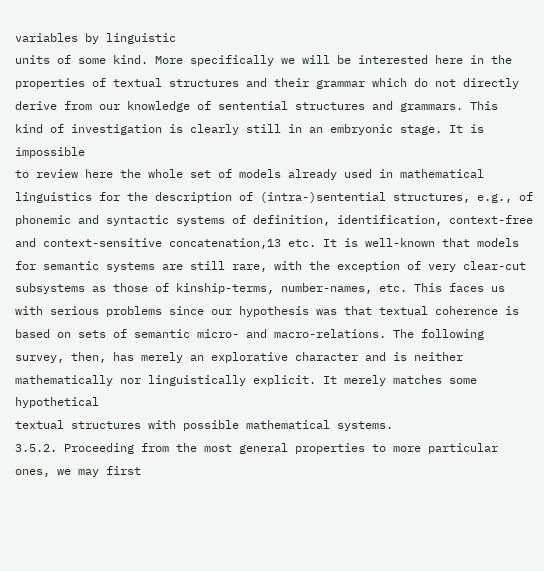variables by linguistic
units of some kind. More specifically we will be interested here in the
properties of textual structures and their grammar which do not directly
derive from our knowledge of sentential structures and grammars. This
kind of investigation is clearly still in an embryonic stage. It is impossible
to review here the whole set of models already used in mathematical
linguistics for the description of (intra-)sentential structures, e.g., of
phonemic and syntactic systems of definition, identification, context-free
and context-sensitive concatenation,13 etc. It is well-known that models
for semantic systems are still rare, with the exception of very clear-cut
subsystems as those of kinship-terms, number-names, etc. This faces us
with serious problems since our hypothesis was that textual coherence is
based on sets of semantic micro- and macro-relations. The following
survey, then, has merely an explorative character and is neither mathematically nor linguistically explicit. It merely matches some hypothetical
textual structures with possible mathematical systems.
3.5.2. Proceeding from the most general properties to more particular
ones, we may first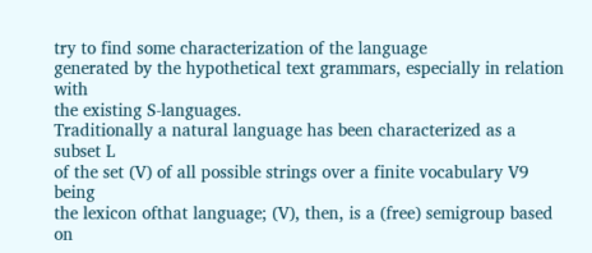try to find some characterization of the language
generated by the hypothetical text grammars, especially in relation with
the existing S-languages.
Traditionally a natural language has been characterized as a subset L
of the set (V) of all possible strings over a finite vocabulary V9 being
the lexicon ofthat language; (V), then, is a (free) semigroup based on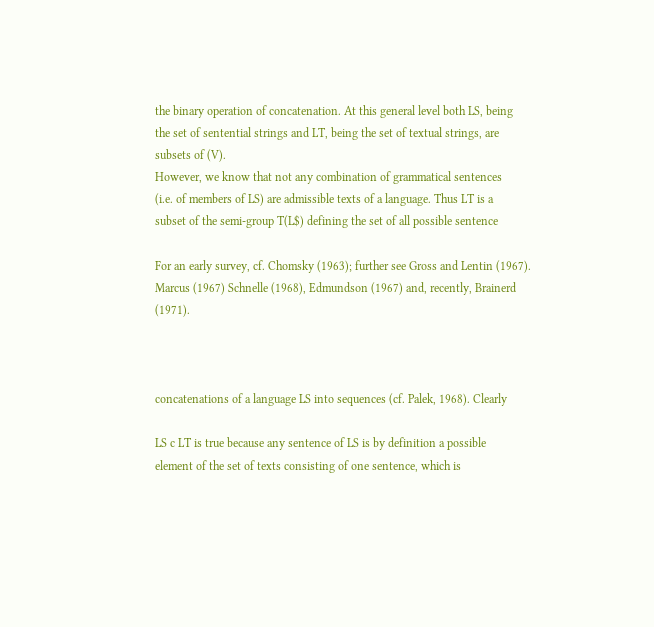the binary operation of concatenation. At this general level both LS, being
the set of sentential strings and LT, being the set of textual strings, are
subsets of (V).
However, we know that not any combination of grammatical sentences
(i.e. of members of LS) are admissible texts of a language. Thus LT is a
subset of the semi-group T(L$) defining the set of all possible sentence

For an early survey, cf. Chomsky (1963); further see Gross and Lentin (1967).
Marcus (1967) Schnelle (1968), Edmundson (1967) and, recently, Brainerd (1971).



concatenations of a language LS into sequences (cf. Palek, 1968). Clearly

LS c LT is true because any sentence of LS is by definition a possible
element of the set of texts consisting of one sentence, which is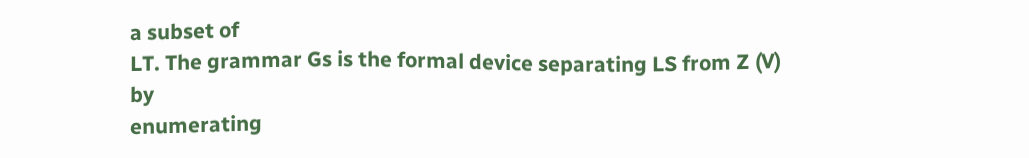a subset of
LT. The grammar Gs is the formal device separating LS from Z (V) by
enumerating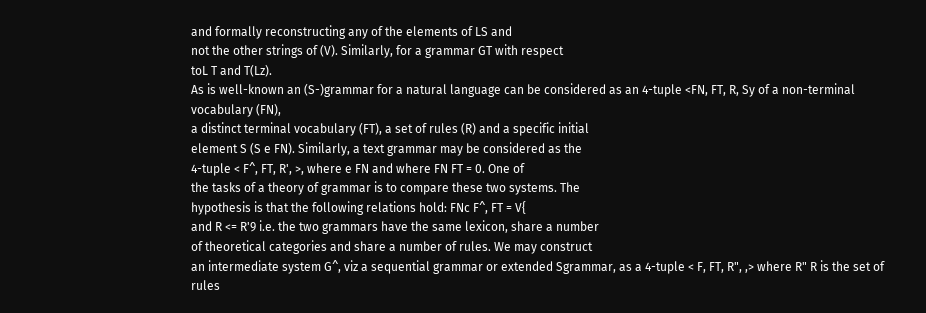and formally reconstructing any of the elements of LS and
not the other strings of (V). Similarly, for a grammar GT with respect
toL T and T(Lz).
As is well-known an (S-)grammar for a natural language can be considered as an 4-tuple <FN, FT, R, Sy of a non-terminal vocabulary (FN),
a distinct terminal vocabulary (FT), a set of rules (R) and a specific initial
element S (S e FN). Similarly, a text grammar may be considered as the
4-tuple < F^, FT, R', >, where e FN and where FN FT = 0. One of
the tasks of a theory of grammar is to compare these two systems. The
hypothesis is that the following relations hold: FNc F^, FT = V{
and R <= R'9 i.e. the two grammars have the same lexicon, share a number
of theoretical categories and share a number of rules. We may construct
an intermediate system G^, viz a sequential grammar or extended Sgrammar, as a 4-tuple < F, FT, R", ,> where R" R is the set of rules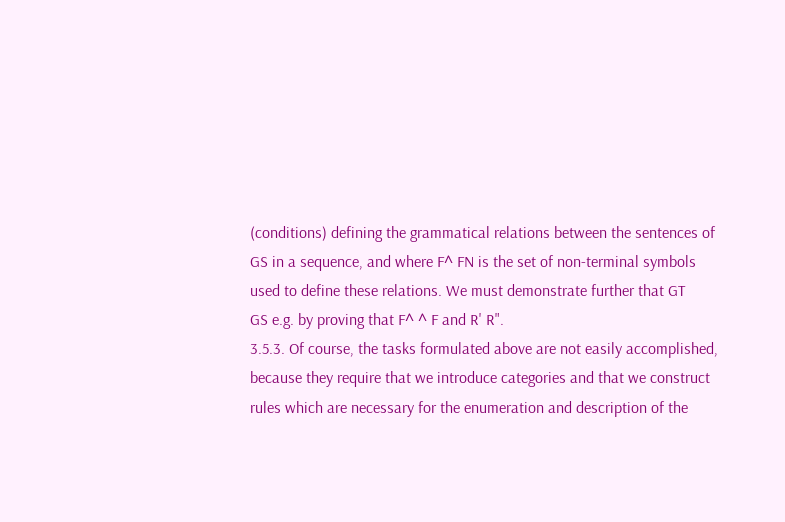(conditions) defining the grammatical relations between the sentences of
GS in a sequence, and where F^ FN is the set of non-terminal symbols
used to define these relations. We must demonstrate further that GT
GS e.g. by proving that F^ ^ F and R' R".
3.5.3. Of course, the tasks formulated above are not easily accomplished,
because they require that we introduce categories and that we construct
rules which are necessary for the enumeration and description of the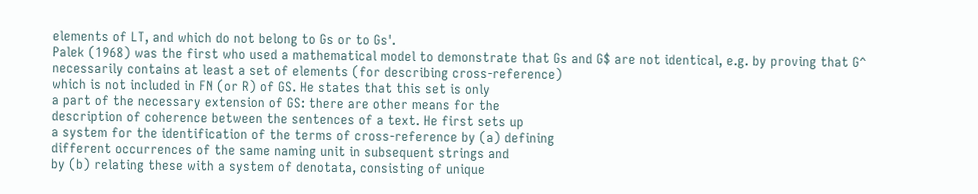elements of LT, and which do not belong to Gs or to Gs'.
Palek (1968) was the first who used a mathematical model to demonstrate that Gs and G$ are not identical, e.g. by proving that G^ necessarily contains at least a set of elements (for describing cross-reference)
which is not included in FN (or R) of GS. He states that this set is only
a part of the necessary extension of GS: there are other means for the
description of coherence between the sentences of a text. He first sets up
a system for the identification of the terms of cross-reference by (a) defining
different occurrences of the same naming unit in subsequent strings and
by (b) relating these with a system of denotata, consisting of unique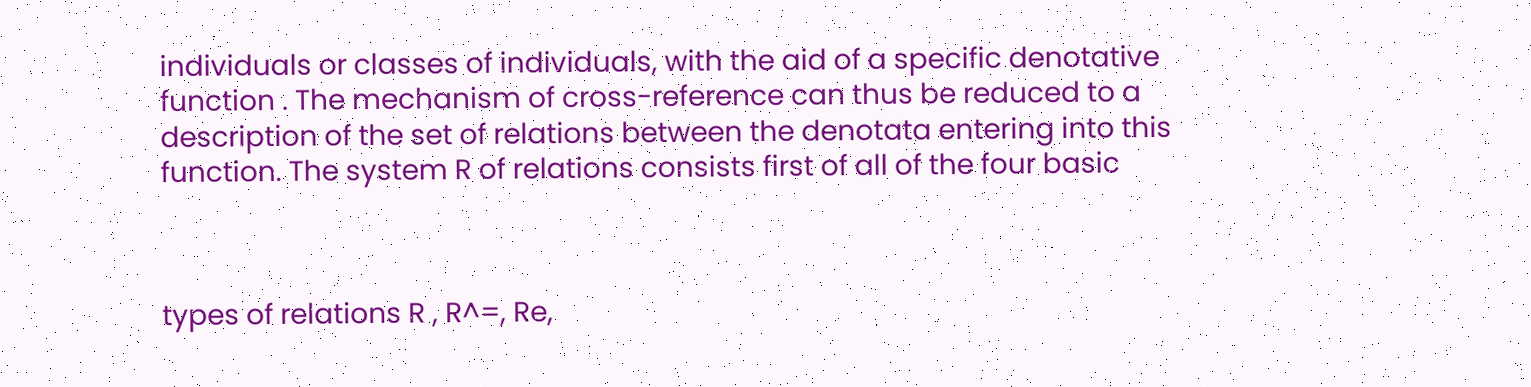individuals or classes of individuals, with the aid of a specific denotative
function . The mechanism of cross-reference can thus be reduced to a
description of the set of relations between the denotata entering into this
function. The system R of relations consists first of all of the four basic



types of relations R , R^=, Re,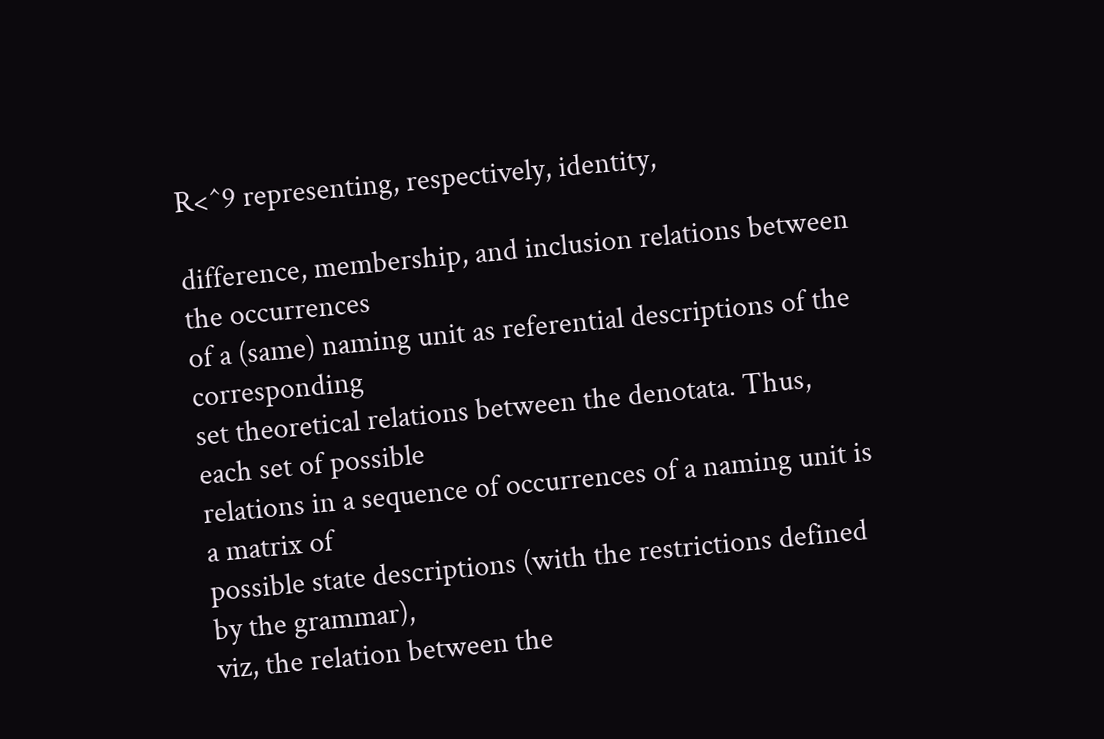R<^9 representing, respectively, identity,

difference, membership, and inclusion relations between the occurrences
of a (same) naming unit as referential descriptions of the corresponding
set theoretical relations between the denotata. Thus, each set of possible
relations in a sequence of occurrences of a naming unit is a matrix of
possible state descriptions (with the restrictions defined by the grammar),
viz, the relation between the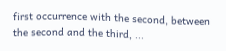first occurrence with the second, between
the second and the third, ...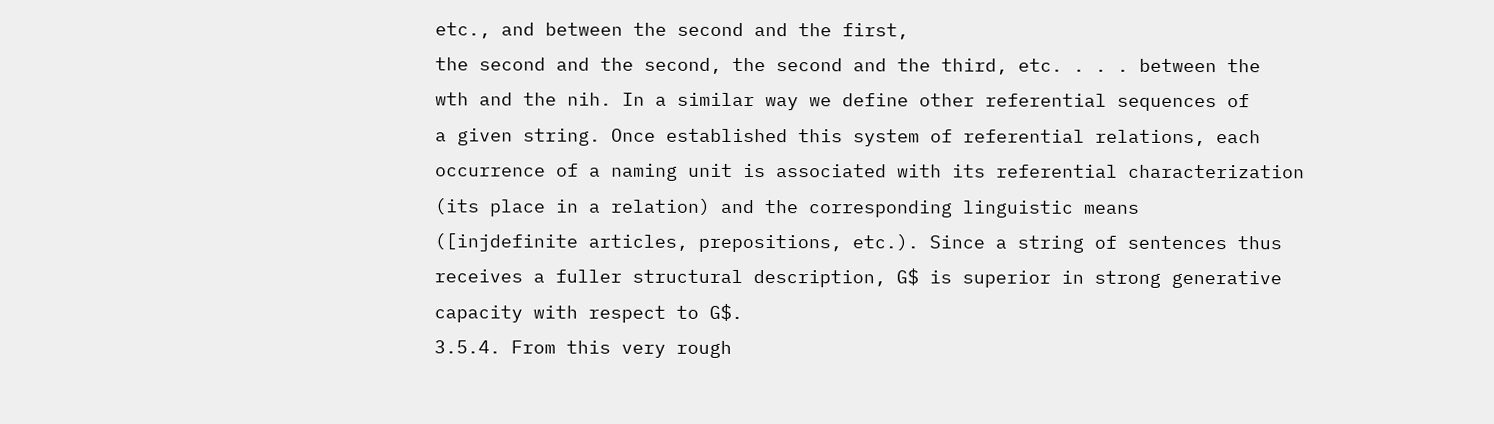etc., and between the second and the first,
the second and the second, the second and the third, etc. . . . between the
wth and the nih. In a similar way we define other referential sequences of
a given string. Once established this system of referential relations, each
occurrence of a naming unit is associated with its referential characterization (its place in a relation) and the corresponding linguistic means
([injdefinite articles, prepositions, etc.). Since a string of sentences thus
receives a fuller structural description, G$ is superior in strong generative
capacity with respect to G$.
3.5.4. From this very rough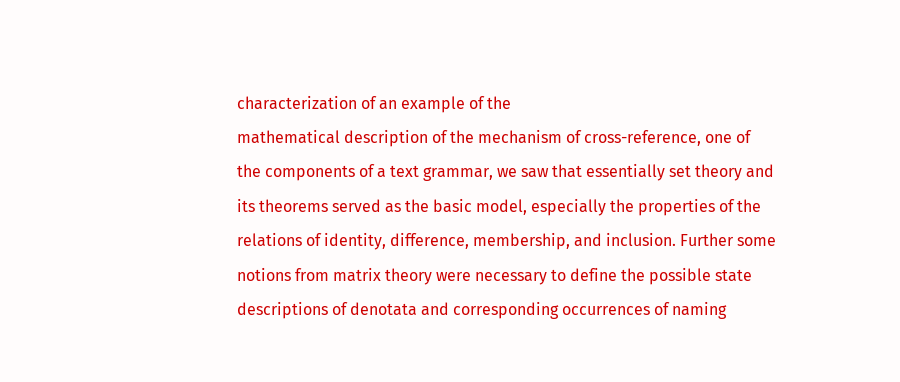characterization of an example of the
mathematical description of the mechanism of cross-reference, one of
the components of a text grammar, we saw that essentially set theory and
its theorems served as the basic model, especially the properties of the
relations of identity, difference, membership, and inclusion. Further some
notions from matrix theory were necessary to define the possible state
descriptions of denotata and corresponding occurrences of naming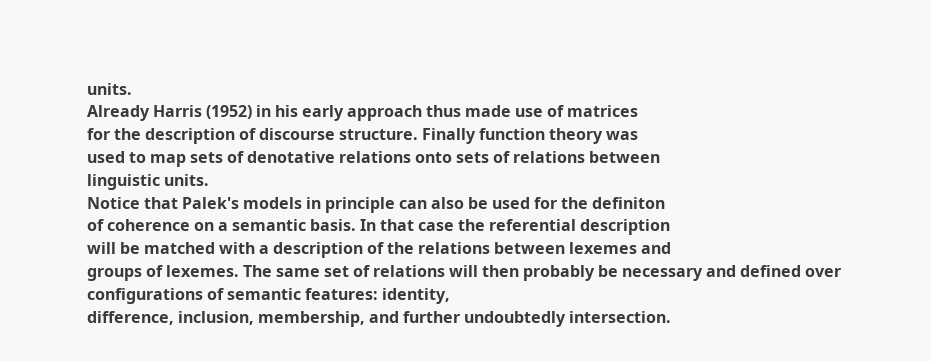units.
Already Harris (1952) in his early approach thus made use of matrices
for the description of discourse structure. Finally function theory was
used to map sets of denotative relations onto sets of relations between
linguistic units.
Notice that Palek's models in principle can also be used for the definiton
of coherence on a semantic basis. In that case the referential description
will be matched with a description of the relations between lexemes and
groups of lexemes. The same set of relations will then probably be necessary and defined over configurations of semantic features: identity,
difference, inclusion, membership, and further undoubtedly intersection.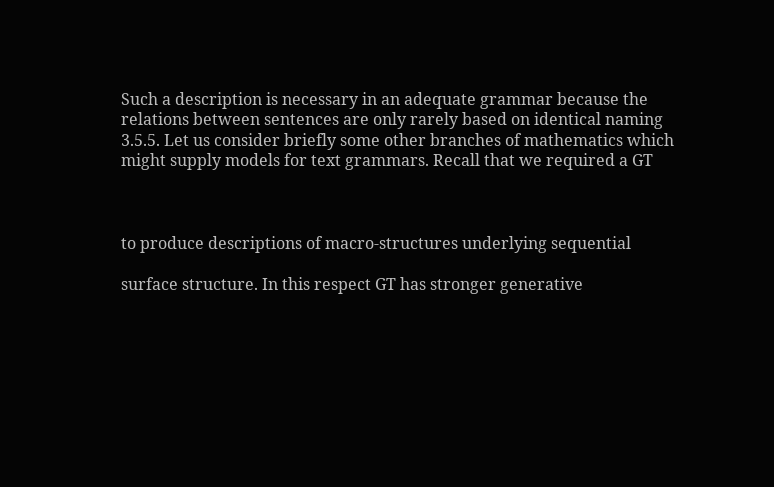Such a description is necessary in an adequate grammar because the
relations between sentences are only rarely based on identical naming
3.5.5. Let us consider briefly some other branches of mathematics which
might supply models for text grammars. Recall that we required a GT



to produce descriptions of macro-structures underlying sequential

surface structure. In this respect GT has stronger generative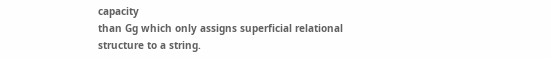capacity
than Gg which only assigns superficial relational structure to a string.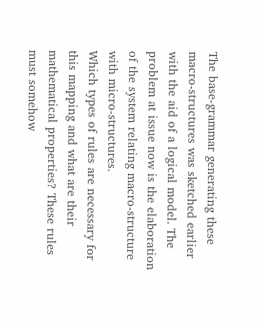The base-grammar generating these macro-structures was sketched earlier
with the aid of a logical model. The problem at issue now is the elaboration of the system relating macro-structure with micro-structures.
Which types of rules are necessary for this mapping and what are their
mathematical properties? These rules must somehow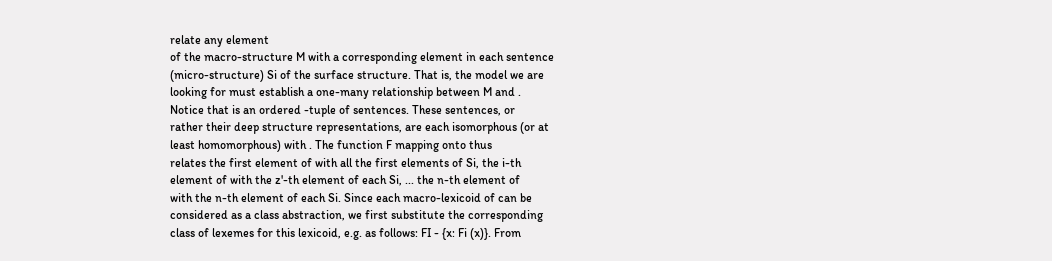relate any element
of the macro-structure M with a corresponding element in each sentence
(micro-structure) Si of the surface structure. That is, the model we are
looking for must establish a one-many relationship between M and .
Notice that is an ordered -tuple of sentences. These sentences, or
rather their deep structure representations, are each isomorphous (or at
least homomorphous) with . The function F mapping onto thus
relates the first element of with all the first elements of Si, the i-th
element of with the z'-th element of each Si, ... the n-th element of
with the n-th element of each Si. Since each macro-lexicoid of can be
considered as a class abstraction, we first substitute the corresponding
class of lexemes for this lexicoid, e.g. as follows: FI - {x: Fi (x)}. From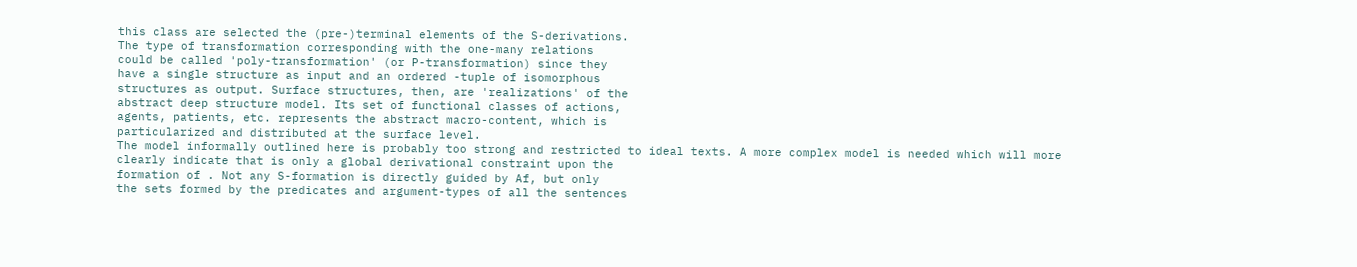this class are selected the (pre-)terminal elements of the S-derivations.
The type of transformation corresponding with the one-many relations
could be called 'poly-transformation' (or P-transformation) since they
have a single structure as input and an ordered -tuple of isomorphous
structures as output. Surface structures, then, are 'realizations' of the
abstract deep structure model. Its set of functional classes of actions,
agents, patients, etc. represents the abstract macro-content, which is
particularized and distributed at the surface level.
The model informally outlined here is probably too strong and restricted to ideal texts. A more complex model is needed which will more
clearly indicate that is only a global derivational constraint upon the
formation of . Not any S-formation is directly guided by Af, but only
the sets formed by the predicates and argument-types of all the sentences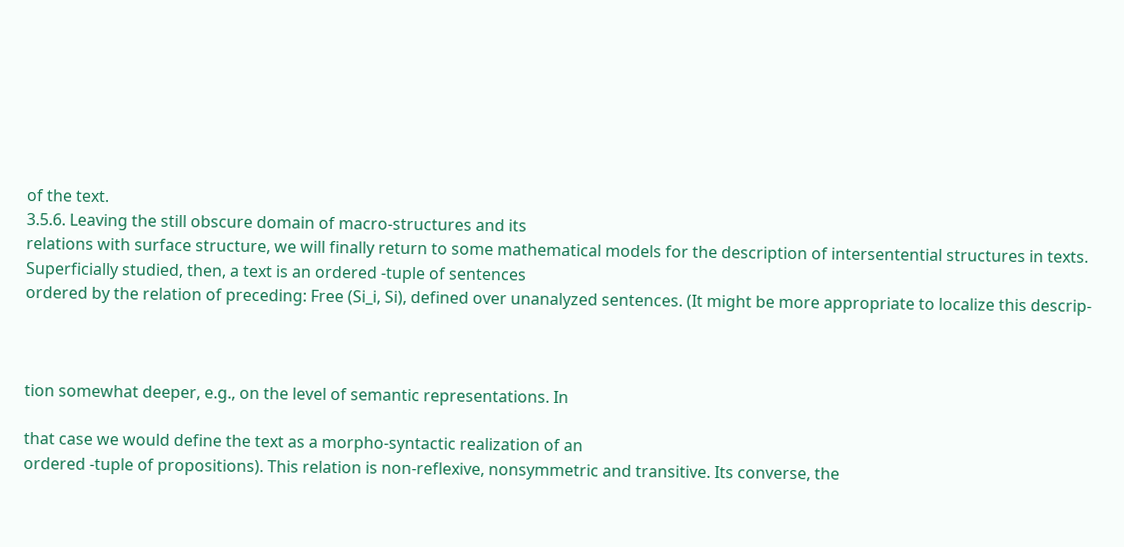of the text.
3.5.6. Leaving the still obscure domain of macro-structures and its
relations with surface structure, we will finally return to some mathematical models for the description of intersentential structures in texts.
Superficially studied, then, a text is an ordered -tuple of sentences
ordered by the relation of preceding: Free (Si_i, Si), defined over unanalyzed sentences. (It might be more appropriate to localize this descrip-



tion somewhat deeper, e.g., on the level of semantic representations. In

that case we would define the text as a morpho-syntactic realization of an
ordered -tuple of propositions). This relation is non-reflexive, nonsymmetric and transitive. Its converse, the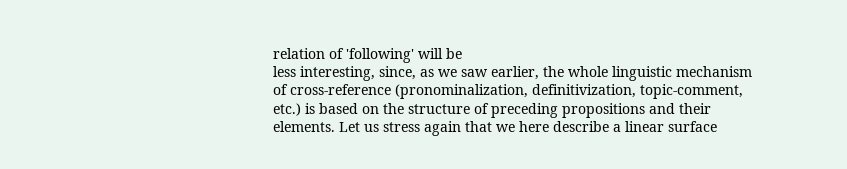relation of 'following' will be
less interesting, since, as we saw earlier, the whole linguistic mechanism
of cross-reference (pronominalization, definitivization, topic-comment,
etc.) is based on the structure of preceding propositions and their
elements. Let us stress again that we here describe a linear surface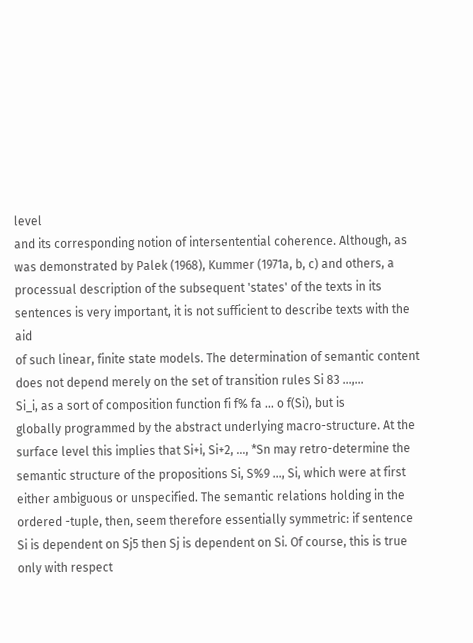level
and its corresponding notion of intersentential coherence. Although, as
was demonstrated by Palek (1968), Kummer (1971a, b, c) and others, a
processual description of the subsequent 'states' of the texts in its sentences is very important, it is not sufficient to describe texts with the aid
of such linear, finite state models. The determination of semantic content
does not depend merely on the set of transition rules Si 83 ...,...
Si_i, as a sort of composition function fi f% fa ... o f(Si), but is
globally programmed by the abstract underlying macro-structure. At the
surface level this implies that Si+i, Si+2, ..., *Sn may retro-determine the
semantic structure of the propositions Si, S%9 ..., Si, which were at first
either ambiguous or unspecified. The semantic relations holding in the
ordered -tuple, then, seem therefore essentially symmetric: if sentence
Si is dependent on Sj5 then Sj is dependent on Si. Of course, this is true
only with respect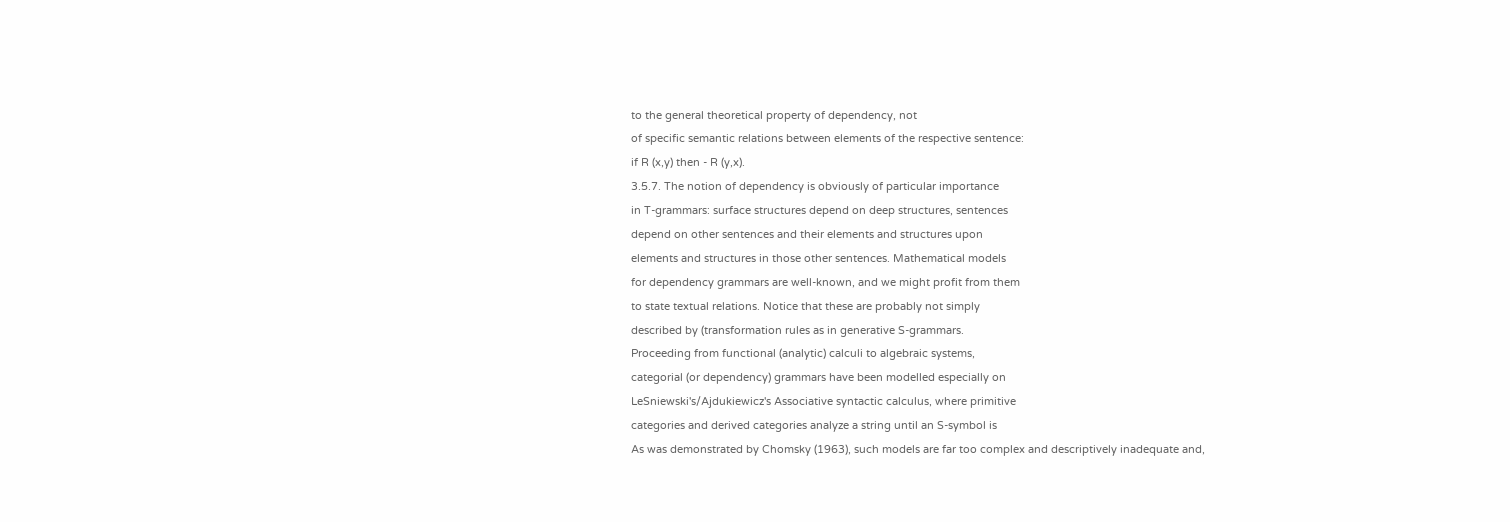to the general theoretical property of dependency, not
of specific semantic relations between elements of the respective sentence:
if R (x,y) then - R (y,x).
3.5.7. The notion of dependency is obviously of particular importance
in T-grammars: surface structures depend on deep structures, sentences
depend on other sentences and their elements and structures upon
elements and structures in those other sentences. Mathematical models
for dependency grammars are well-known, and we might profit from them
to state textual relations. Notice that these are probably not simply
described by (transformation rules as in generative S-grammars.
Proceeding from functional (analytic) calculi to algebraic systems,
categorial (or dependency) grammars have been modelled especially on
LeSniewski's/Ajdukiewicz's Associative syntactic calculus, where primitive
categories and derived categories analyze a string until an S-symbol is
As was demonstrated by Chomsky (1963), such models are far too complex and descriptively inadequate and,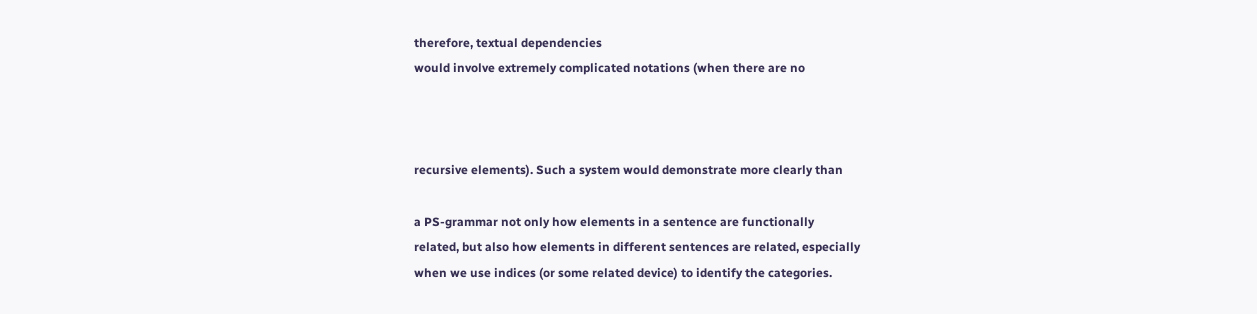therefore, textual dependencies
would involve extremely complicated notations (when there are no



recursive elements). Such a system would demonstrate more clearly than

a PS-grammar not only how elements in a sentence are functionally
related, but also how elements in different sentences are related, especially
when we use indices (or some related device) to identify the categories.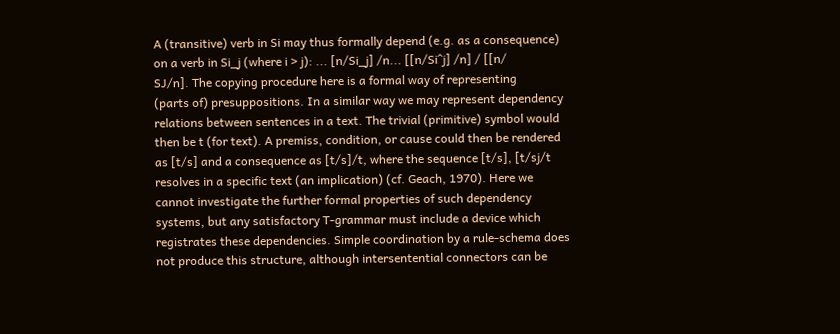A (transitive) verb in Si may thus formally depend (e.g. as a consequence)
on a verb in Si_j (where i > j): ... [n/Si_j] /n... [[n/Si^j] /n] / [[n/
SJ/n]. The copying procedure here is a formal way of representing
(parts of) presuppositions. In a similar way we may represent dependency
relations between sentences in a text. The trivial (primitive) symbol would
then be t (for text). A premiss, condition, or cause could then be rendered
as [t/s] and a consequence as [t/s]/t, where the sequence [t/s], [t/sj/t
resolves in a specific text (an implication) (cf. Geach, 1970). Here we
cannot investigate the further formal properties of such dependency
systems, but any satisfactory T-grammar must include a device which
registrates these dependencies. Simple coordination by a rule-schema does
not produce this structure, although intersentential connectors can be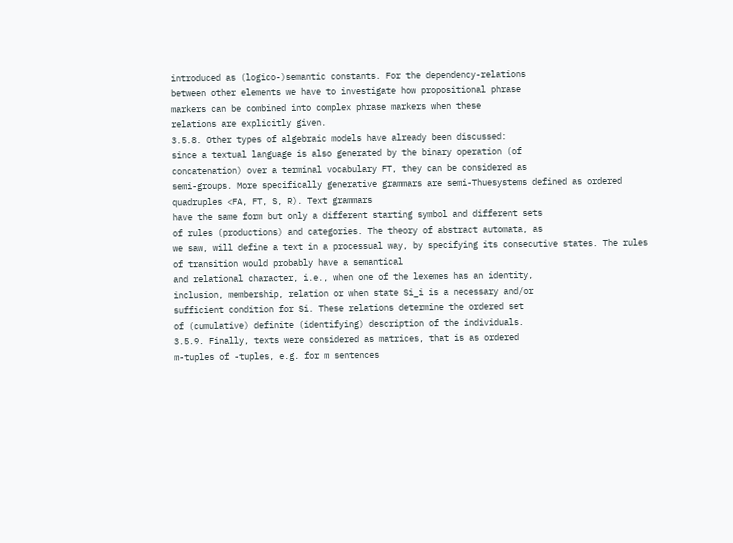introduced as (logico-)semantic constants. For the dependency-relations
between other elements we have to investigate how propositional phrase
markers can be combined into complex phrase markers when these
relations are explicitly given.
3.5.8. Other types of algebraic models have already been discussed:
since a textual language is also generated by the binary operation (of
concatenation) over a terminal vocabulary FT, they can be considered as
semi-groups. More specifically generative grammars are semi-Thuesystems defined as ordered quadruples <FA, FT, S, R). Text grammars
have the same form but only a different starting symbol and different sets
of rules (productions) and categories. The theory of abstract automata, as
we saw, will define a text in a processual way, by specifying its consecutive states. The rules of transition would probably have a semantical
and relational character, i.e., when one of the lexemes has an identity,
inclusion, membership, relation or when state Si_i is a necessary and/or
sufficient condition for Si. These relations determine the ordered set
of (cumulative) definite (identifying) description of the individuals.
3.5.9. Finally, texts were considered as matrices, that is as ordered
m-tuples of -tuples, e.g. for m sentences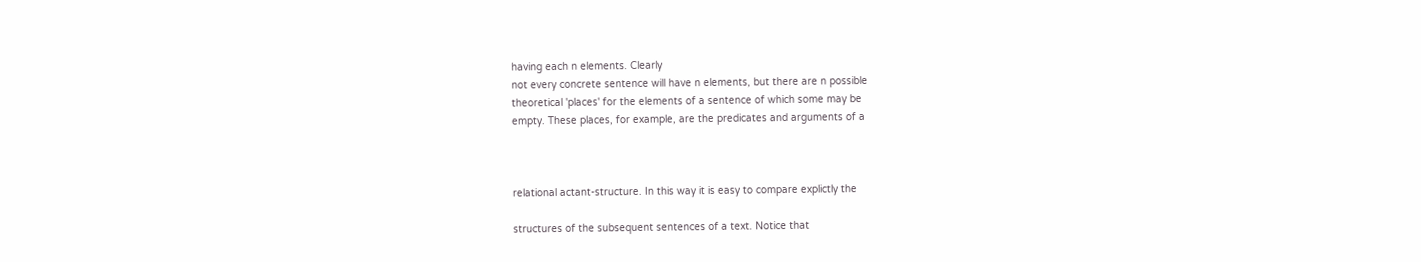having each n elements. Clearly
not every concrete sentence will have n elements, but there are n possible
theoretical 'places' for the elements of a sentence of which some may be
empty. These places, for example, are the predicates and arguments of a



relational actant-structure. In this way it is easy to compare explictly the

structures of the subsequent sentences of a text. Notice that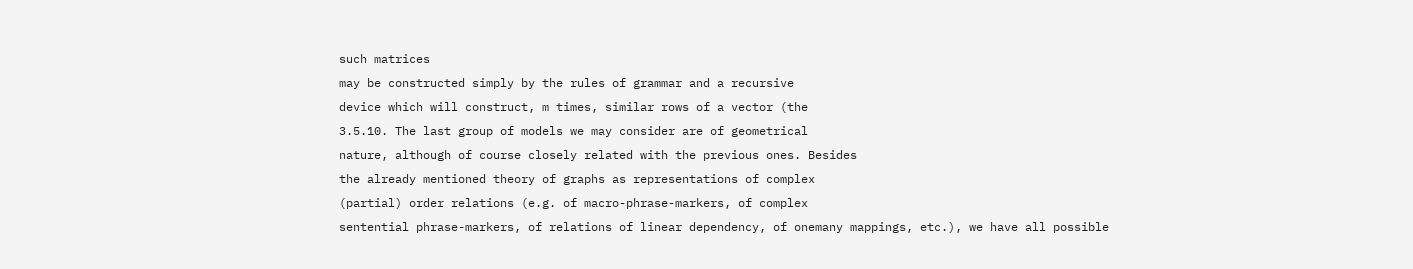such matrices
may be constructed simply by the rules of grammar and a recursive
device which will construct, m times, similar rows of a vector (the
3.5.10. The last group of models we may consider are of geometrical
nature, although of course closely related with the previous ones. Besides
the already mentioned theory of graphs as representations of complex
(partial) order relations (e.g. of macro-phrase-markers, of complex
sentential phrase-markers, of relations of linear dependency, of onemany mappings, etc.), we have all possible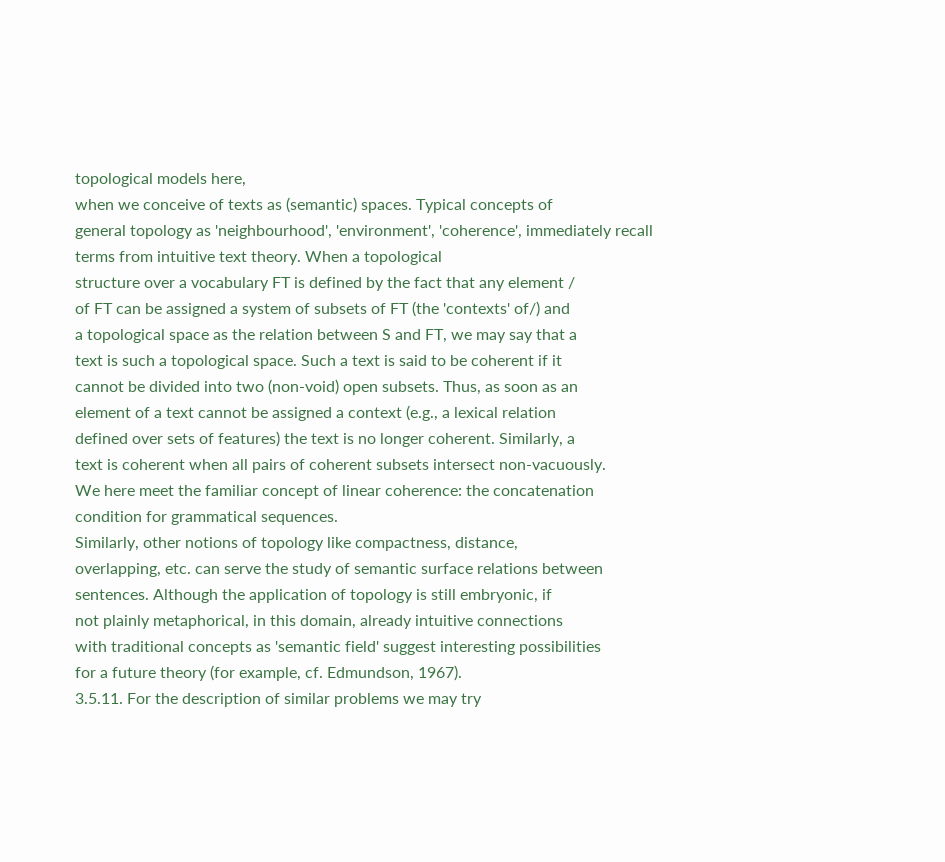topological models here,
when we conceive of texts as (semantic) spaces. Typical concepts of
general topology as 'neighbourhood', 'environment', 'coherence', immediately recall terms from intuitive text theory. When a topological
structure over a vocabulary FT is defined by the fact that any element /
of FT can be assigned a system of subsets of FT (the 'contexts' of/) and
a topological space as the relation between S and FT, we may say that a
text is such a topological space. Such a text is said to be coherent if it
cannot be divided into two (non-void) open subsets. Thus, as soon as an
element of a text cannot be assigned a context (e.g., a lexical relation
defined over sets of features) the text is no longer coherent. Similarly, a
text is coherent when all pairs of coherent subsets intersect non-vacuously.
We here meet the familiar concept of linear coherence: the concatenation
condition for grammatical sequences.
Similarly, other notions of topology like compactness, distance,
overlapping, etc. can serve the study of semantic surface relations between
sentences. Although the application of topology is still embryonic, if
not plainly metaphorical, in this domain, already intuitive connections
with traditional concepts as 'semantic field' suggest interesting possibilities
for a future theory (for example, cf. Edmundson, 1967).
3.5.11. For the description of similar problems we may try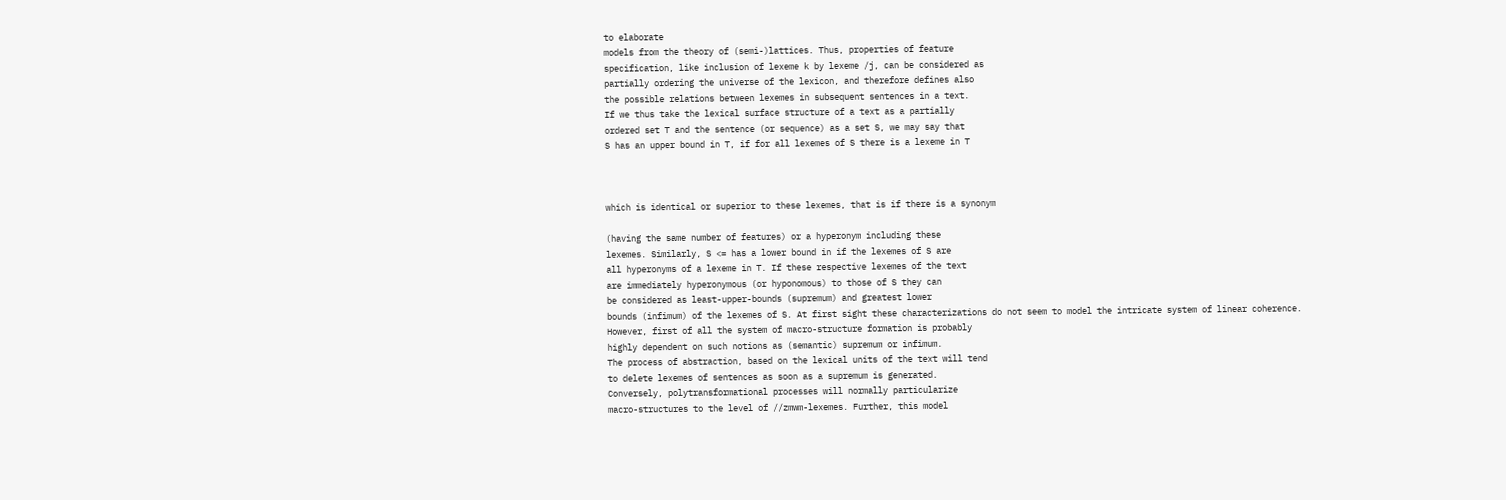to elaborate
models from the theory of (semi-)lattices. Thus, properties of feature
specification, like inclusion of lexeme k by lexeme /j, can be considered as
partially ordering the universe of the lexicon, and therefore defines also
the possible relations between lexemes in subsequent sentences in a text.
If we thus take the lexical surface structure of a text as a partially
ordered set T and the sentence (or sequence) as a set S, we may say that
S has an upper bound in T, if for all lexemes of S there is a lexeme in T



which is identical or superior to these lexemes, that is if there is a synonym

(having the same number of features) or a hyperonym including these
lexemes. Similarly, S <= has a lower bound in if the lexemes of S are
all hyperonyms of a lexeme in T. If these respective lexemes of the text
are immediately hyperonymous (or hyponomous) to those of S they can
be considered as least-upper-bounds (supremum) and greatest lower
bounds (infimum) of the lexemes of S. At first sight these characterizations do not seem to model the intricate system of linear coherence.
However, first of all the system of macro-structure formation is probably
highly dependent on such notions as (semantic) supremum or infimum.
The process of abstraction, based on the lexical units of the text will tend
to delete lexemes of sentences as soon as a supremum is generated.
Conversely, polytransformational processes will normally particularize
macro-structures to the level of //zmwm-lexemes. Further, this model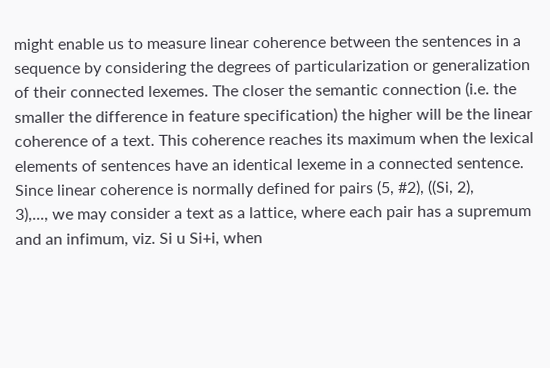might enable us to measure linear coherence between the sentences in a
sequence by considering the degrees of particularization or generalization
of their connected lexemes. The closer the semantic connection (i.e. the
smaller the difference in feature specification) the higher will be the linear
coherence of a text. This coherence reaches its maximum when the lexical
elements of sentences have an identical lexeme in a connected sentence.
Since linear coherence is normally defined for pairs (5, #2), ((Si, 2),
3),..., we may consider a text as a lattice, where each pair has a supremum
and an infimum, viz. Si u Si+i, when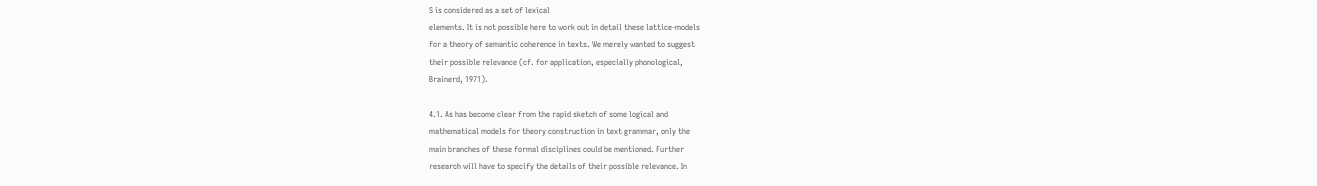S is considered as a set of lexical
elements. It is not possible here to work out in detail these lattice-models
for a theory of semantic coherence in texts. We merely wanted to suggest
their possible relevance (cf. for application, especially phonological,
Brainerd, 1971).

4.1. As has become clear from the rapid sketch of some logical and
mathematical models for theory construction in text grammar, only the
main branches of these formal disciplines could be mentioned. Further
research will have to specify the details of their possible relevance. In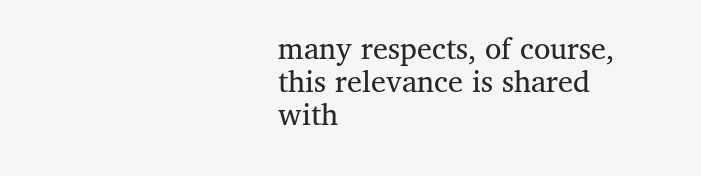many respects, of course, this relevance is shared with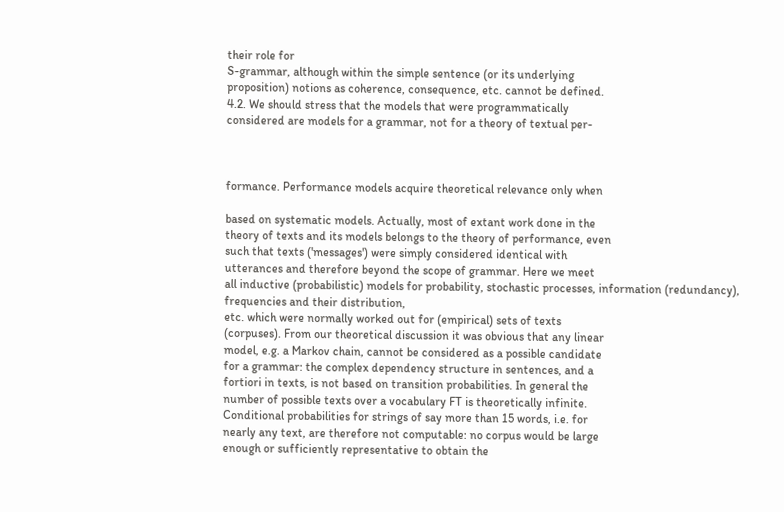their role for
S-grammar, although within the simple sentence (or its underlying
proposition) notions as coherence, consequence, etc. cannot be defined.
4.2. We should stress that the models that were programmatically
considered are models for a grammar, not for a theory of textual per-



formance. Performance models acquire theoretical relevance only when

based on systematic models. Actually, most of extant work done in the
theory of texts and its models belongs to the theory of performance, even
such that texts ('messages') were simply considered identical with
utterances and therefore beyond the scope of grammar. Here we meet
all inductive (probabilistic) models for probability, stochastic processes, information (redundancy), frequencies and their distribution,
etc. which were normally worked out for (empirical) sets of texts
(corpuses). From our theoretical discussion it was obvious that any linear
model, e.g. a Markov chain, cannot be considered as a possible candidate
for a grammar: the complex dependency structure in sentences, and a
fortiori in texts, is not based on transition probabilities. In general the
number of possible texts over a vocabulary FT is theoretically infinite.
Conditional probabilities for strings of say more than 15 words, i.e. for
nearly any text, are therefore not computable: no corpus would be large
enough or sufficiently representative to obtain the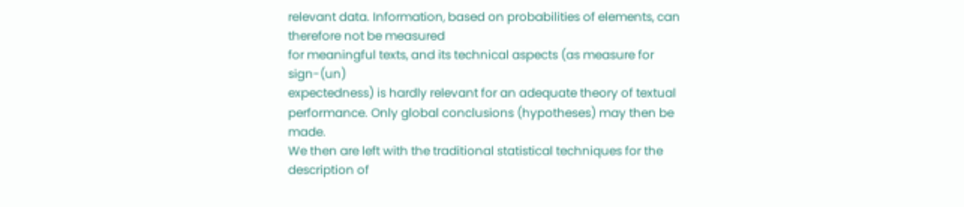relevant data. Information, based on probabilities of elements, can therefore not be measured
for meaningful texts, and its technical aspects (as measure for sign-(un)
expectedness) is hardly relevant for an adequate theory of textual
performance. Only global conclusions (hypotheses) may then be made.
We then are left with the traditional statistical techniques for the description of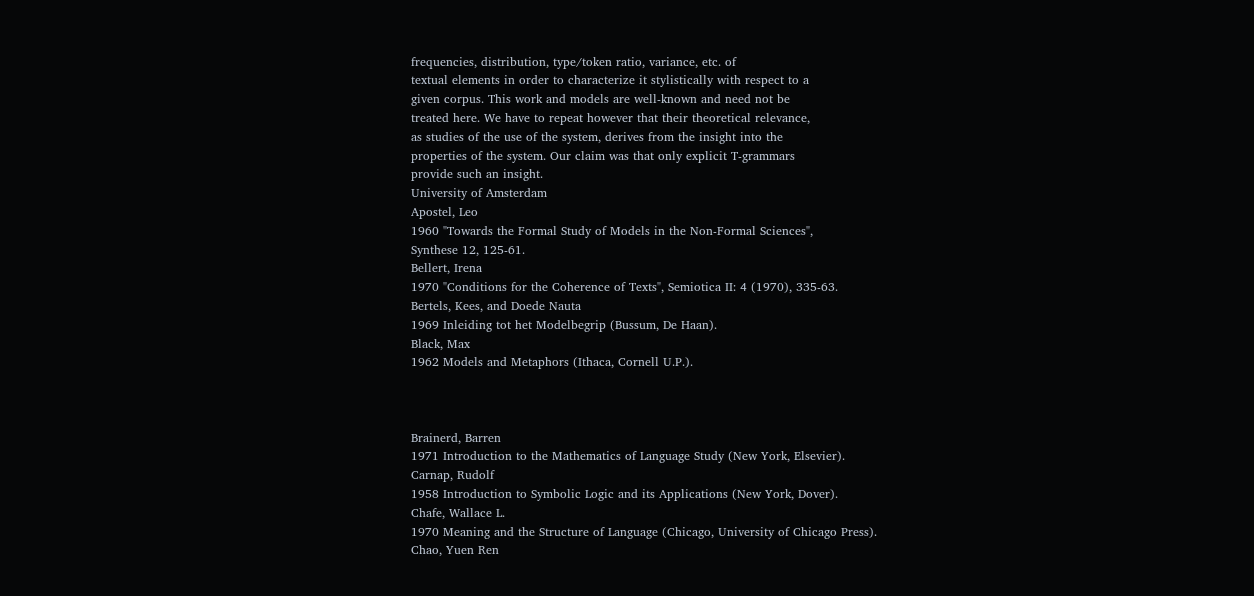frequencies, distribution, type/token ratio, variance, etc. of
textual elements in order to characterize it stylistically with respect to a
given corpus. This work and models are well-known and need not be
treated here. We have to repeat however that their theoretical relevance,
as studies of the use of the system, derives from the insight into the
properties of the system. Our claim was that only explicit T-grammars
provide such an insight.
University of Amsterdam
Apostel, Leo
1960 "Towards the Formal Study of Models in the Non-Formal Sciences",
Synthese 12, 125-61.
Bellert, Irena
1970 "Conditions for the Coherence of Texts", Semiotica II: 4 (1970), 335-63.
Bertels, Kees, and Doede Nauta
1969 Inleiding tot het Modelbegrip (Bussum, De Haan).
Black, Max
1962 Models and Metaphors (Ithaca, Cornell U.P.).



Brainerd, Barren
1971 Introduction to the Mathematics of Language Study (New York, Elsevier).
Carnap, Rudolf
1958 Introduction to Symbolic Logic and its Applications (New York, Dover).
Chafe, Wallace L.
1970 Meaning and the Structure of Language (Chicago, University of Chicago Press).
Chao, Yuen Ren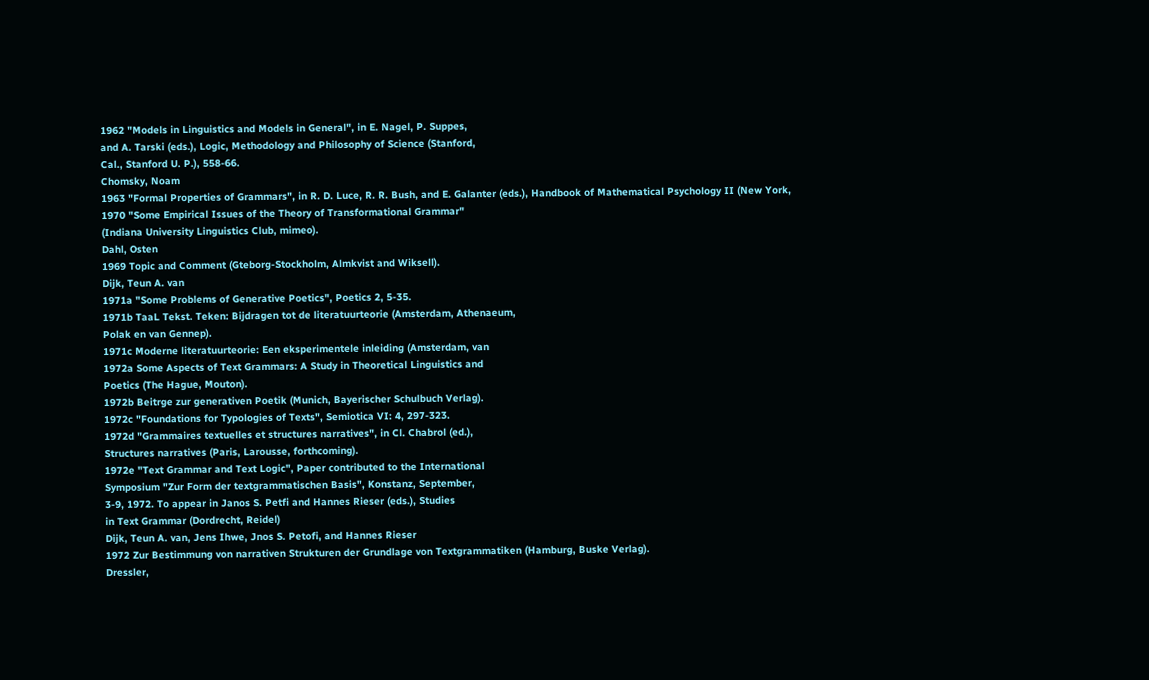1962 "Models in Linguistics and Models in General", in E. Nagel, P. Suppes,
and A. Tarski (eds.), Logic, Methodology and Philosophy of Science (Stanford,
Cal., Stanford U. P.), 558-66.
Chomsky, Noam
1963 "Formal Properties of Grammars", in R. D. Luce, R. R. Bush, and E. Galanter (eds.), Handbook of Mathematical Psychology II (New York,
1970 "Some Empirical Issues of the Theory of Transformational Grammar"
(Indiana University Linguistics Club, mimeo).
Dahl, Osten
1969 Topic and Comment (Gteborg-Stockholm, Almkvist and Wiksell).
Dijk, Teun A. van
1971a "Some Problems of Generative Poetics", Poetics 2, 5-35.
1971b TaaL Tekst. Teken: Bijdragen tot de literatuurteorie (Amsterdam, Athenaeum,
Polak en van Gennep).
1971c Moderne literatuurteorie: Een eksperimentele inleiding (Amsterdam, van
1972a Some Aspects of Text Grammars: A Study in Theoretical Linguistics and
Poetics (The Hague, Mouton).
1972b Beitrge zur generativen Poetik (Munich, Bayerischer Schulbuch Verlag).
1972c "Foundations for Typologies of Texts", Semiotica VI: 4, 297-323.
1972d "Grammaires textuelles et structures narratives", in Cl. Chabrol (ed.),
Structures narratives (Paris, Larousse, forthcoming).
1972e "Text Grammar and Text Logic", Paper contributed to the International
Symposium "Zur Form der textgrammatischen Basis", Konstanz, September,
3-9, 1972. To appear in Janos S. Petfi and Hannes Rieser (eds.), Studies
in Text Grammar (Dordrecht, Reidel)
Dijk, Teun A. van, Jens Ihwe, Jnos S. Petofi, and Hannes Rieser
1972 Zur Bestimmung von narrativen Strukturen der Grundlage von Textgrammatiken (Hamburg, Buske Verlag).
Dressler,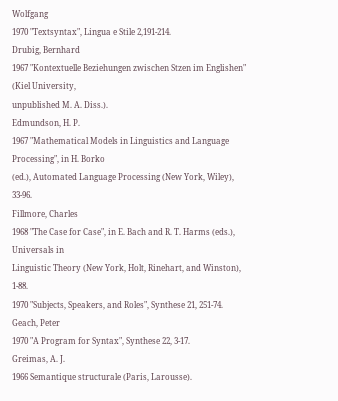Wolfgang
1970 "Textsyntax", Lingua e Stile 2,191-214.
Drubig, Bernhard
1967 "Kontextuelle Beziehungen zwischen Stzen im Englishen" (Kiel University,
unpublished M. A. Diss.).
Edmundson, H. P.
1967 "Mathematical Models in Linguistics and Language Processing", in H. Borko
(ed.), Automated Language Processing (New York, Wiley), 33-96.
Fillmore, Charles
1968 "The Case for Case", in E. Bach and R. T. Harms (eds.), Universals in
Linguistic Theory (New York, Holt, Rinehart, and Winston), 1-88.
1970 "Subjects, Speakers, and Roles", Synthese 21, 251-74.
Geach, Peter
1970 "A Program for Syntax", Synthese 22, 3-17.
Greimas, A. J.
1966 Semantique structurale (Paris, Larousse).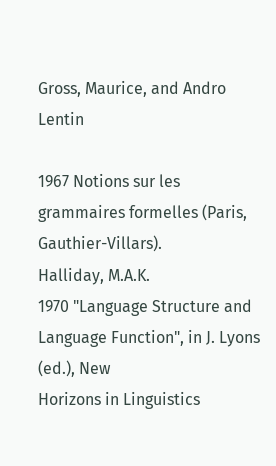Gross, Maurice, and Andro Lentin

1967 Notions sur les grammaires formelles (Paris, Gauthier-Villars).
Halliday, M.A.K.
1970 "Language Structure and Language Function", in J. Lyons (ed.), New
Horizons in Linguistics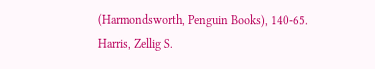(Harmondsworth, Penguin Books), 140-65.
Harris, Zellig S.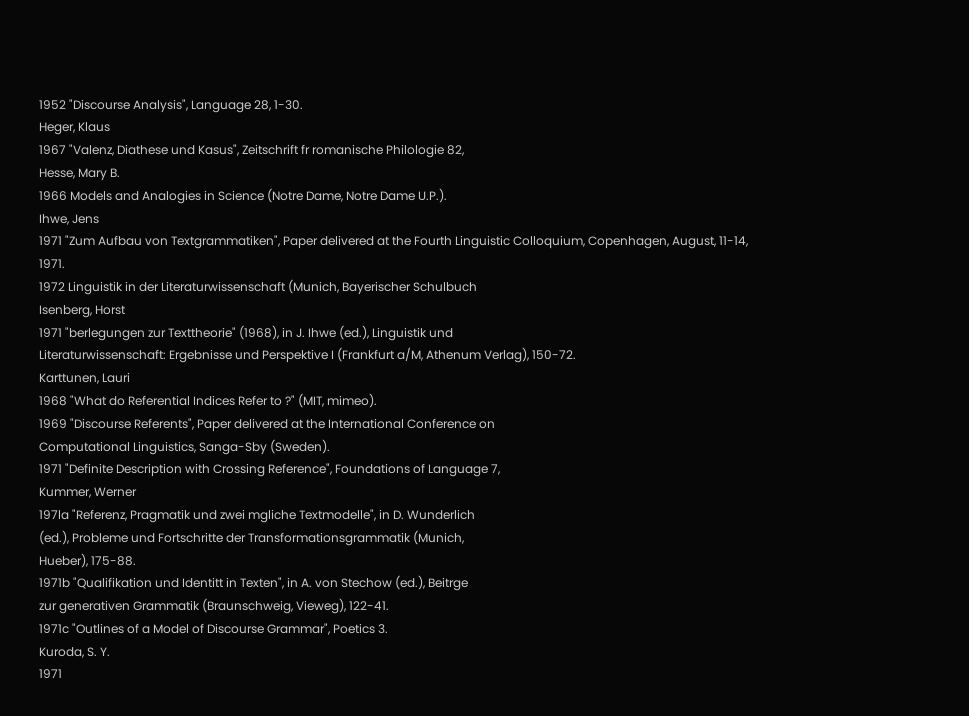1952 "Discourse Analysis", Language 28, 1-30.
Heger, Klaus
1967 "Valenz, Diathese und Kasus", Zeitschrift fr romanische Philologie 82,
Hesse, Mary B.
1966 Models and Analogies in Science (Notre Dame, Notre Dame U.P.).
Ihwe, Jens
1971 "Zum Aufbau von Textgrammatiken", Paper delivered at the Fourth Linguistic Colloquium, Copenhagen, August, 11-14, 1971.
1972 Linguistik in der Literaturwissenschaft (Munich, Bayerischer Schulbuch
Isenberg, Horst
1971 "berlegungen zur Texttheorie" (1968), in J. Ihwe (ed.), Linguistik und
Literaturwissenschaft: Ergebnisse und Perspektive I (Frankfurt a/M, Athenum Verlag), 150-72.
Karttunen, Lauri
1968 "What do Referential Indices Refer to ?" (MIT, mimeo).
1969 "Discourse Referents", Paper delivered at the International Conference on
Computational Linguistics, Sanga-Sby (Sweden).
1971 "Definite Description with Crossing Reference", Foundations of Language 7,
Kummer, Werner
197la "Referenz, Pragmatik und zwei mgliche Textmodelle", in D. Wunderlich
(ed.), Probleme und Fortschritte der Transformationsgrammatik (Munich,
Hueber), 175-88.
1971b "Qualifikation und Identitt in Texten", in A. von Stechow (ed.), Beitrge
zur generativen Grammatik (Braunschweig, Vieweg), 122-41.
1971c "Outlines of a Model of Discourse Grammar", Poetics 3.
Kuroda, S. Y.
1971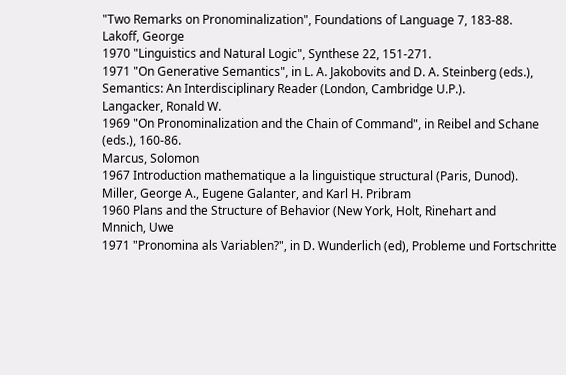"Two Remarks on Pronominalization", Foundations of Language 7, 183-88.
Lakoff, George
1970 "Linguistics and Natural Logic", Synthese 22, 151-271.
1971 "On Generative Semantics", in L. A. Jakobovits and D. A. Steinberg (eds.),
Semantics: An Interdisciplinary Reader (London, Cambridge U.P.).
Langacker, Ronald W.
1969 "On Pronominalization and the Chain of Command", in Reibel and Schane
(eds.), 160-86.
Marcus, Solomon
1967 Introduction mathematique a la linguistique structural (Paris, Dunod).
Miller, George A., Eugene Galanter, and Karl H. Pribram
1960 Plans and the Structure of Behavior (New York, Holt, Rinehart and
Mnnich, Uwe
1971 "Pronomina als Variablen?", in D. Wunderlich (ed), Probleme und Fortschritte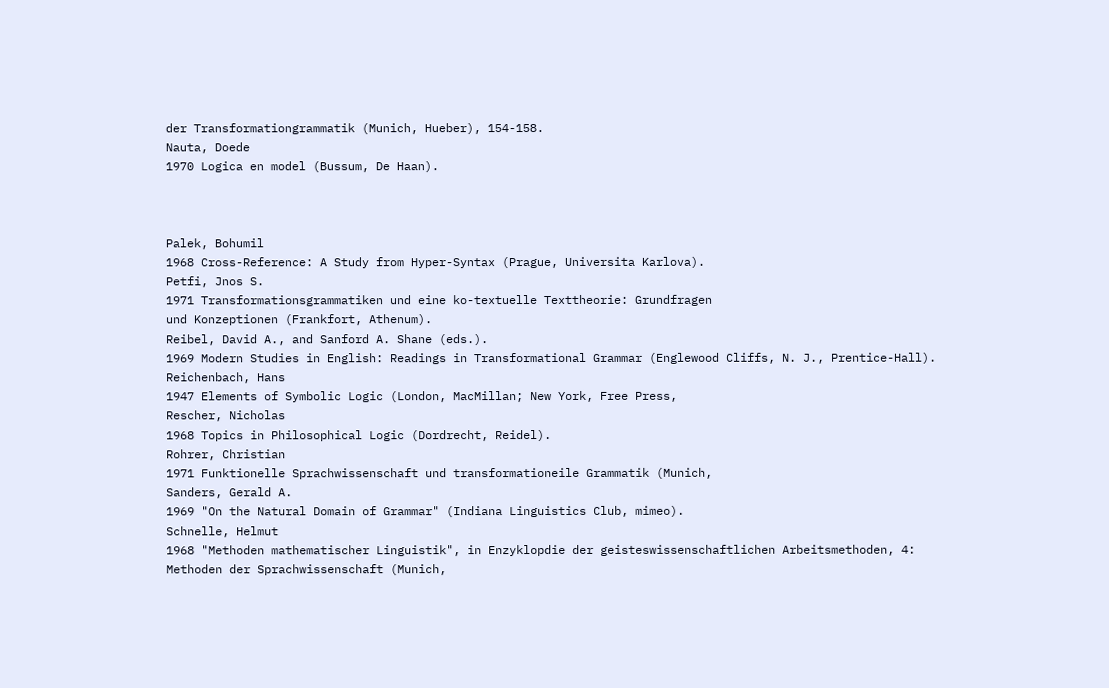der Transformationgrammatik (Munich, Hueber), 154-158.
Nauta, Doede
1970 Logica en model (Bussum, De Haan).



Palek, Bohumil
1968 Cross-Reference: A Study from Hyper-Syntax (Prague, Universita Karlova).
Petfi, Jnos S.
1971 Transformationsgrammatiken und eine ko-textuelle Texttheorie: Grundfragen
und Konzeptionen (Frankfort, Athenum).
Reibel, David A., and Sanford A. Shane (eds.).
1969 Modern Studies in English: Readings in Transformational Grammar (Englewood Cliffs, N. J., Prentice-Hall).
Reichenbach, Hans
1947 Elements of Symbolic Logic (London, MacMillan; New York, Free Press,
Rescher, Nicholas
1968 Topics in Philosophical Logic (Dordrecht, Reidel).
Rohrer, Christian
1971 Funktionelle Sprachwissenschaft und transformationeile Grammatik (Munich,
Sanders, Gerald A.
1969 "On the Natural Domain of Grammar" (Indiana Linguistics Club, mimeo).
Schnelle, Helmut
1968 "Methoden mathematischer Linguistik", in Enzyklopdie der geisteswissenschaftlichen Arbeitsmethoden, 4: Methoden der Sprachwissenschaft (Munich,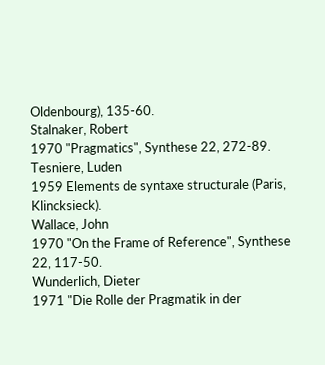Oldenbourg), 135-60.
Stalnaker, Robert
1970 "Pragmatics", Synthese 22, 272-89.
Tesniere, Luden
1959 Elements de syntaxe structurale (Paris, Klincksieck).
Wallace, John
1970 "On the Frame of Reference", Synthese 22, 117-50.
Wunderlich, Dieter
1971 "Die Rolle der Pragmatik in der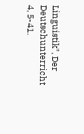Linguistik", Der Deutschunterricht 4, 5-41.